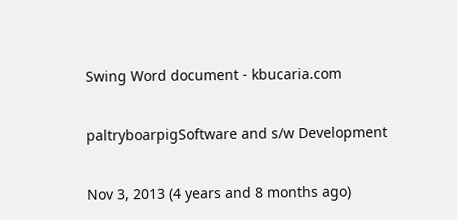Swing Word document - kbucaria.com

paltryboarpigSoftware and s/w Development

Nov 3, 2013 (4 years and 8 months ago)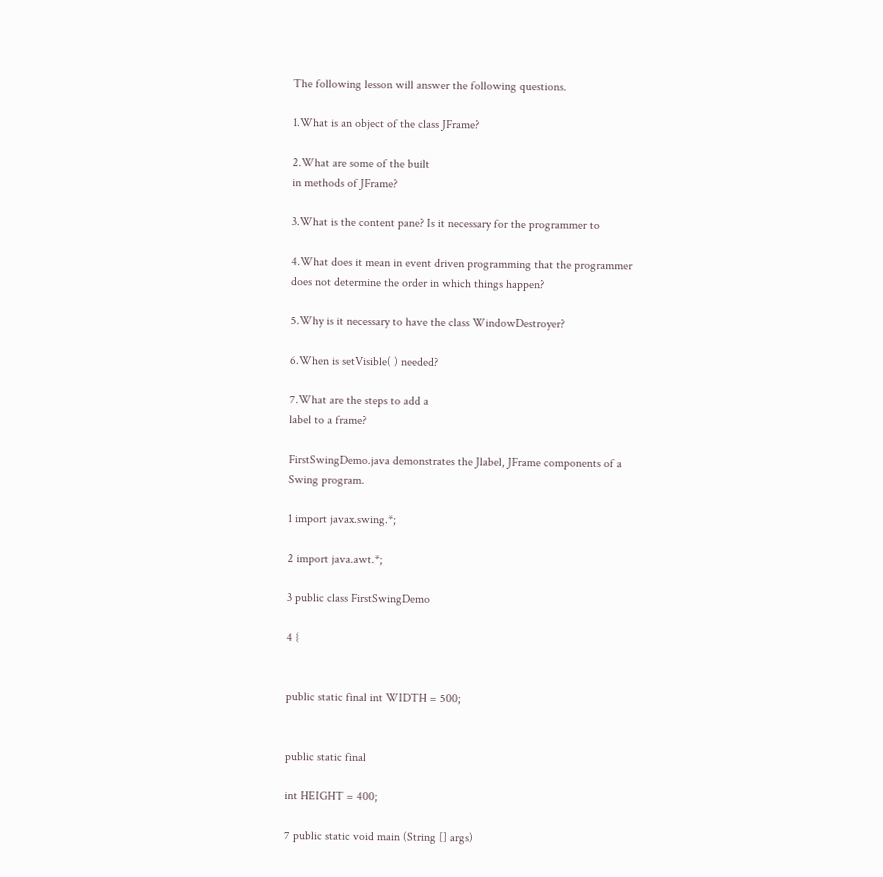The following lesson will answer the following questions.

1.What is an object of the class JFrame?

2.What are some of the built
in methods of JFrame?

3.What is the content pane? Is it necessary for the programmer to

4.What does it mean in event driven programming that the programmer
does not determine the order in which things happen?

5.Why is it necessary to have the class WindowDestroyer?

6.When is setVisible( ) needed?

7.What are the steps to add a
label to a frame?

FirstSwingDemo.java demonstrates the Jlabel, JFrame components of a
Swing program.

1 import javax.swing.*;

2 import java.awt.*;

3 public class FirstSwingDemo

4 {


public static final int WIDTH = 500;


public static final

int HEIGHT = 400;

7 public static void main (String [] args)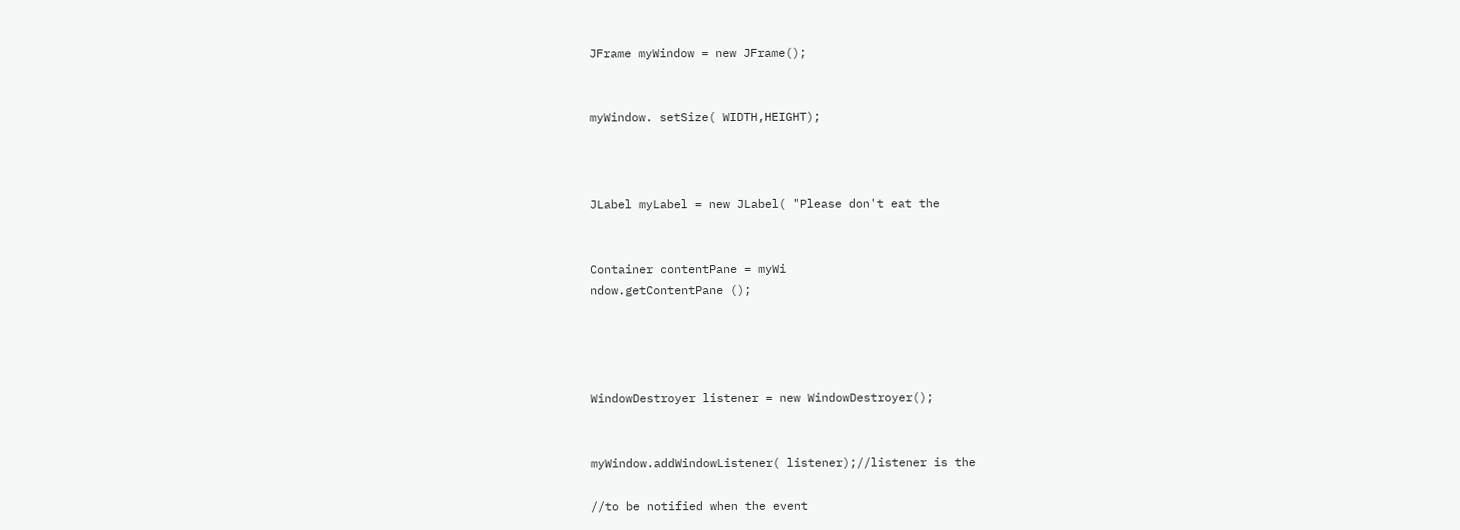JFrame myWindow = new JFrame();


myWindow. setSize( WIDTH,HEIGHT);



JLabel myLabel = new JLabel( "Please don't eat the


Container contentPane = myWi
ndow.getContentPane ();




WindowDestroyer listener = new WindowDestroyer();


myWindow.addWindowListener( listener);//listener is the

//to be notified when the event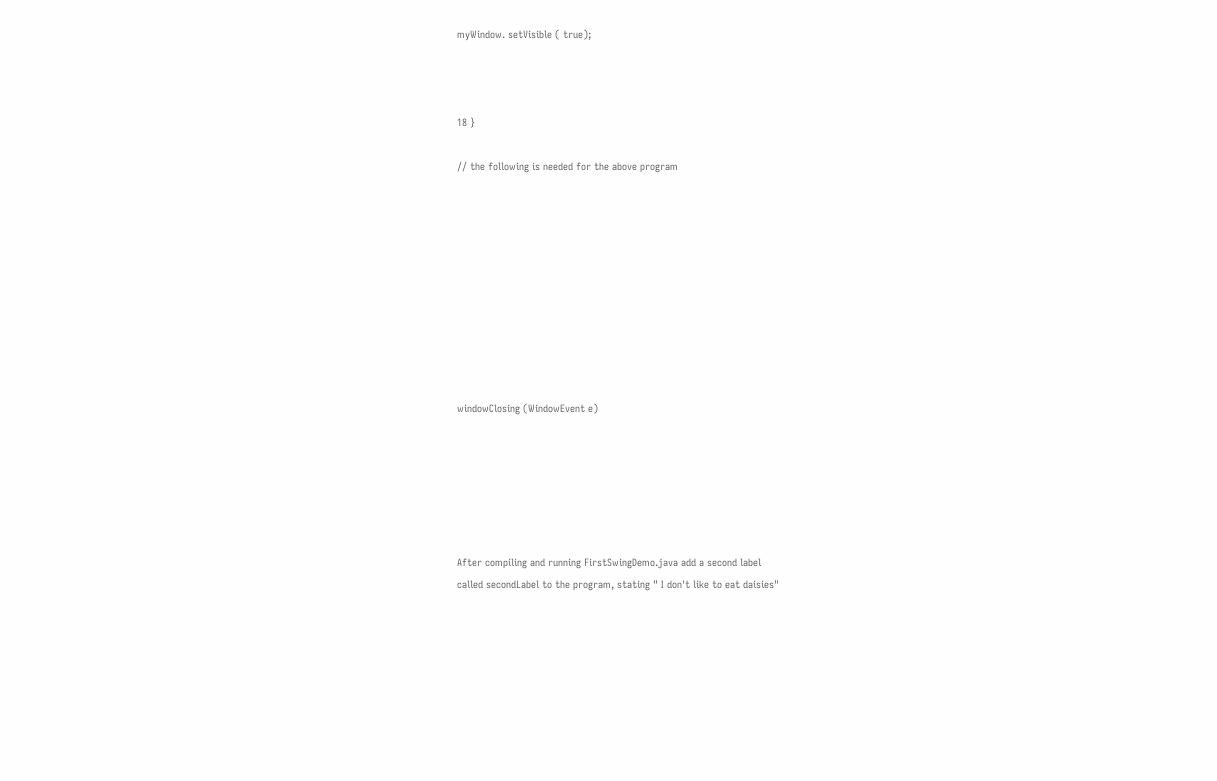myWindow. setVisible ( true);



18 }

// the following is needed for the above program










windowClosing (WindowEvent e)






After compiling and running FirstSwingDemo.java add a second label
called secondLabel to the program, stating " I don't like to eat daisies"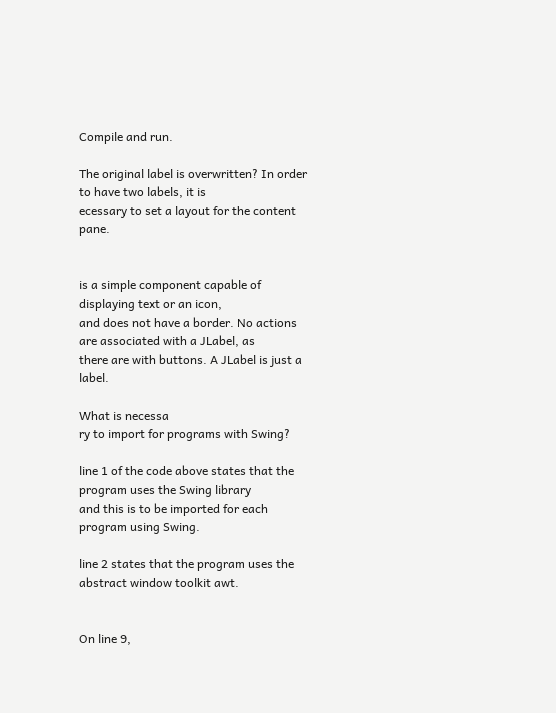Compile and run.

The original label is overwritten? In order to have two labels, it is
ecessary to set a layout for the content pane.


is a simple component capable of displaying text or an icon,
and does not have a border. No actions are associated with a JLabel, as
there are with buttons. A JLabel is just a label.

What is necessa
ry to import for programs with Swing?

line 1 of the code above states that the program uses the Swing library
and this is to be imported for each program using Swing.

line 2 states that the program uses the abstract window toolkit awt.


On line 9,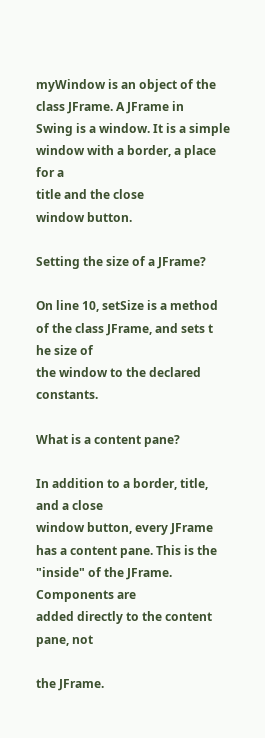myWindow is an object of the class JFrame. A JFrame in
Swing is a window. It is a simple window with a border, a place for a
title and the close
window button.

Setting the size of a JFrame?

On line 10, setSize is a method of the class JFrame, and sets t
he size of
the window to the declared constants.

What is a content pane?

In addition to a border, title, and a close
window button, every JFrame
has a content pane. This is the "inside" of the JFrame. Components are
added directly to the content pane, not

the JFrame.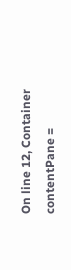On line 12, Container contentPane =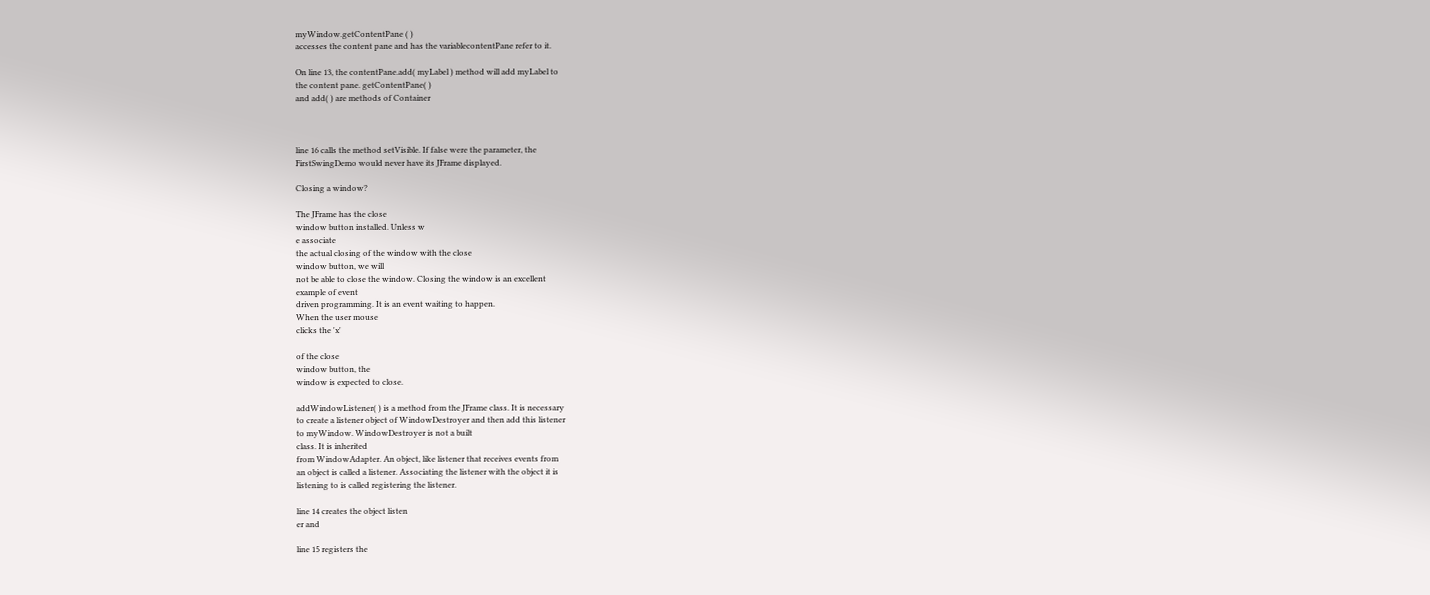myWindow.getContentPane ( )
accesses the content pane and has the variablecontentPane refer to it.

On line 13, the contentPane.add( myLabel ) method will add myLabel to
the content pane. getContentPane( )
and add( ) are methods of Container



line 16 calls the method setVisible. If false were the parameter, the
FirstSwingDemo would never have its JFrame displayed.

Closing a window?

The JFrame has the close
window button installed. Unless w
e associate
the actual closing of the window with the close
window button, we will
not be able to close the window. Closing the window is an excellent
example of event
driven programming. It is an event waiting to happen.
When the user mouse
clicks the 'x'

of the close
window button, the
window is expected to close.

addWindowListener( ) is a method from the JFrame class. It is necessary
to create a listener object of WindowDestroyer and then add this listener
to myWindow. WindowDestroyer is not a built
class. It is inherited
from WindowAdapter. An object, like listener that receives events from
an object is called a listener. Associating the listener with the object it is
listening to is called registering the listener.

line 14 creates the object listen
er and

line 15 registers the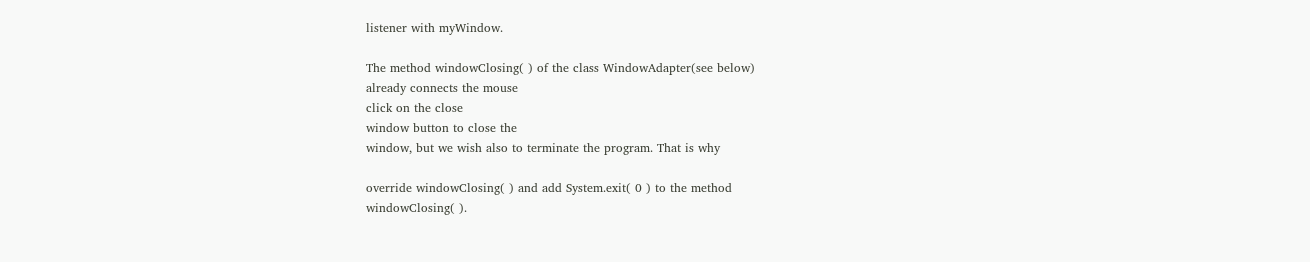listener with myWindow.

The method windowClosing( ) of the class WindowAdapter(see below)
already connects the mouse
click on the close
window button to close the
window, but we wish also to terminate the program. That is why

override windowClosing( ) and add System.exit( 0 ) to the method
windowClosing( ).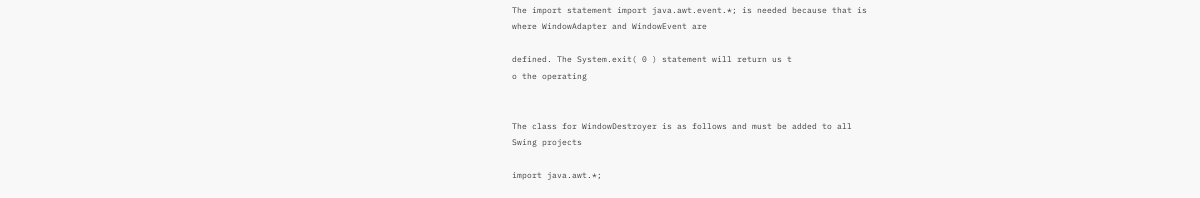The import statement import java.awt.event.*; is needed because that is
where WindowAdapter and WindowEvent are

defined. The System.exit( 0 ) statement will return us t
o the operating


The class for WindowDestroyer is as follows and must be added to all
Swing projects

import java.awt.*;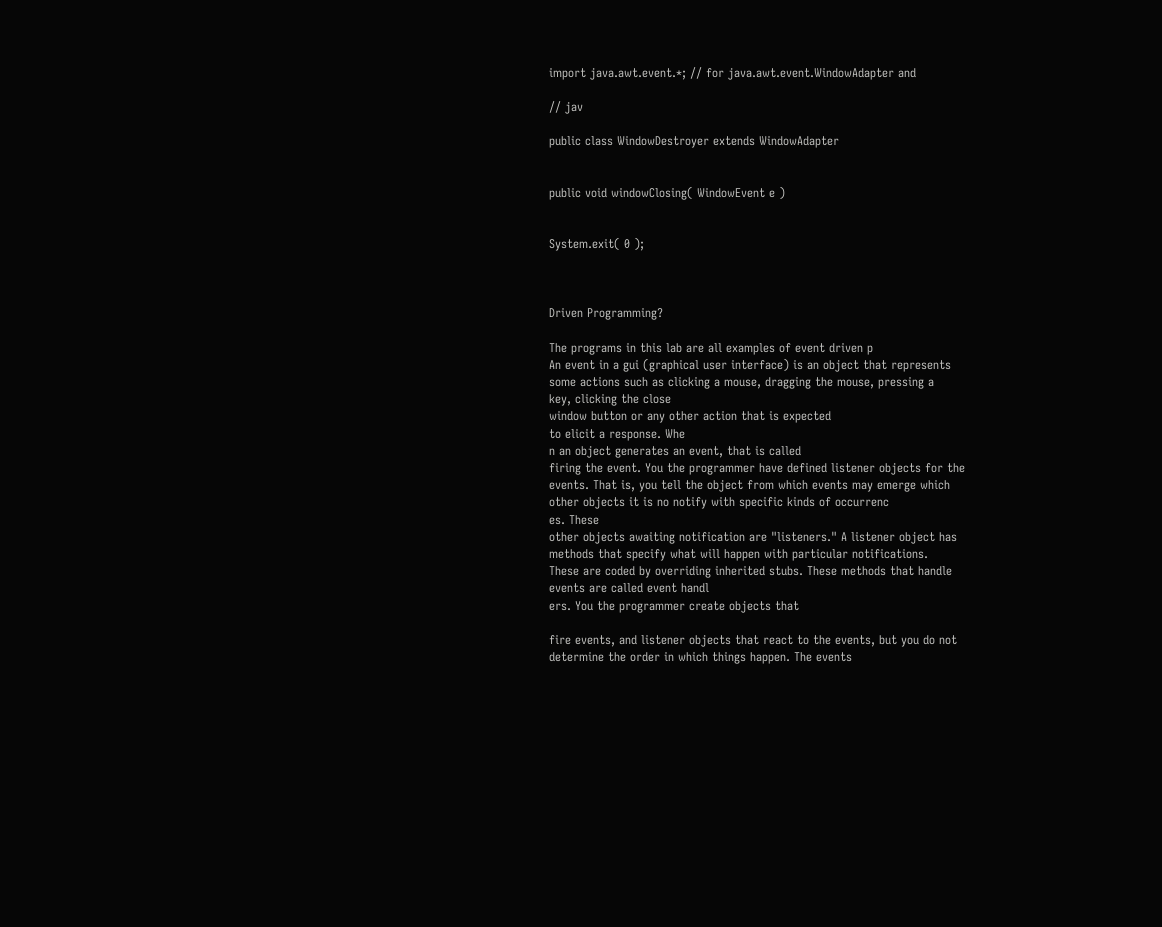import java.awt.event.*; // for java.awt.event.WindowAdapter and

// jav

public class WindowDestroyer extends WindowAdapter


public void windowClosing( WindowEvent e )


System.exit( 0 );



Driven Programming?

The programs in this lab are all examples of event driven p
An event in a gui (graphical user interface) is an object that represents
some actions such as clicking a mouse, dragging the mouse, pressing a
key, clicking the close
window button or any other action that is expected
to elicit a response. Whe
n an object generates an event, that is called
firing the event. You the programmer have defined listener objects for the
events. That is, you tell the object from which events may emerge which
other objects it is no notify with specific kinds of occurrenc
es. These
other objects awaiting notification are "listeners." A listener object has
methods that specify what will happen with particular notifications.
These are coded by overriding inherited stubs. These methods that handle
events are called event handl
ers. You the programmer create objects that

fire events, and listener objects that react to the events, but you do not
determine the order in which things happen. The events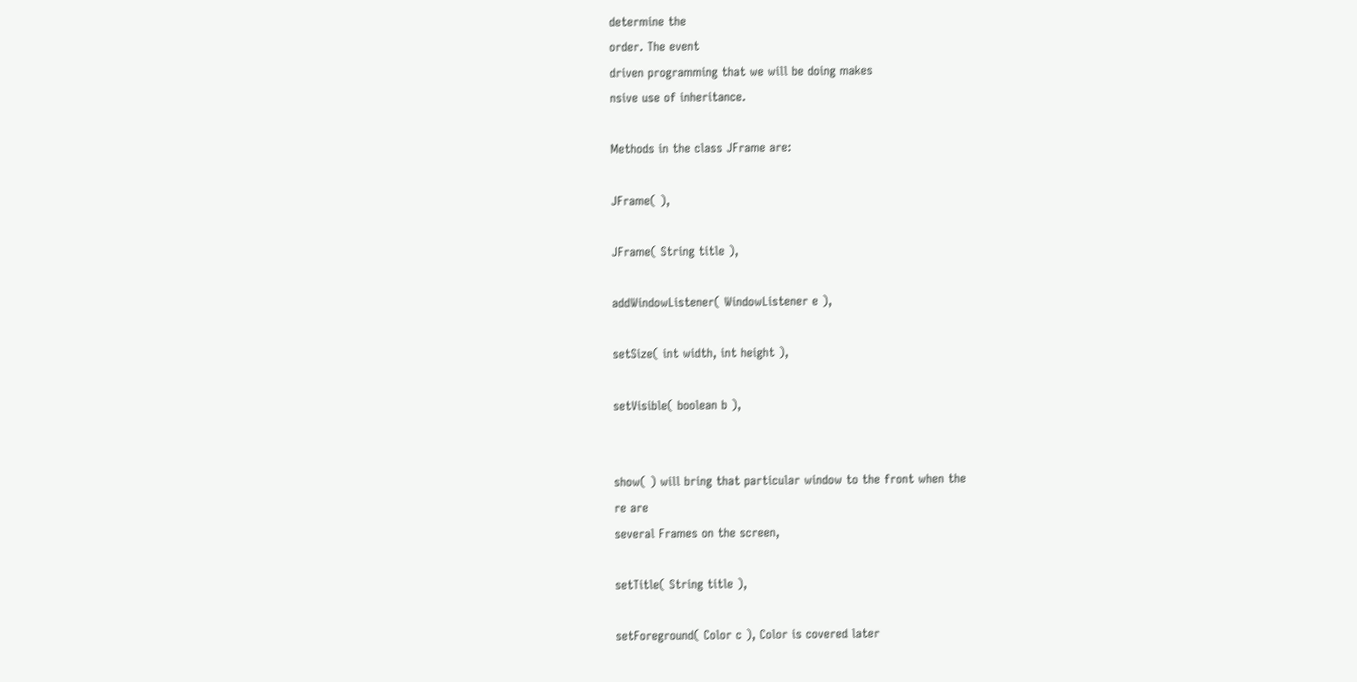determine the
order. The event
driven programming that we will be doing makes
nsive use of inheritance.

Methods in the class JFrame are:

JFrame( ),

JFrame( String title ),

addWindowListener( WindowListener e ),

setSize( int width, int height ),

setVisible( boolean b ),


show( ) will bring that particular window to the front when the
re are
several Frames on the screen,

setTitle( String title ),

setForeground( Color c ), Color is covered later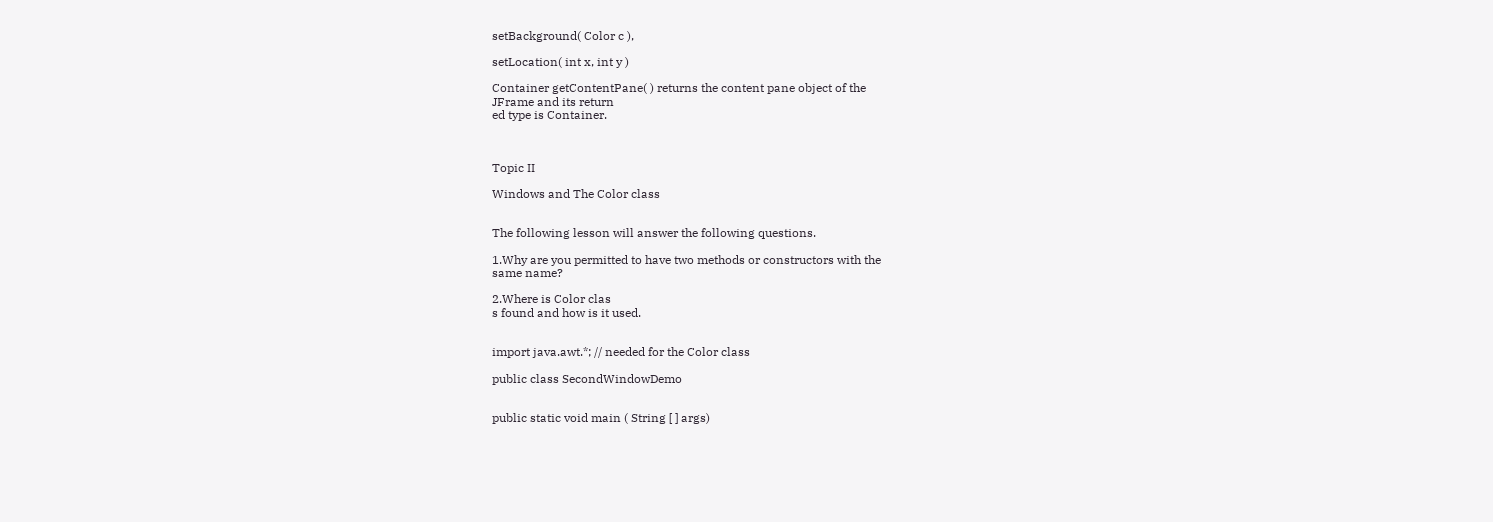setBackground( Color c ),

setLocation( int x, int y )

Container getContentPane( ) returns the content pane object of the
JFrame and its return
ed type is Container.



Topic II

Windows and The Color class


The following lesson will answer the following questions.

1.Why are you permitted to have two methods or constructors with the
same name?

2.Where is Color clas
s found and how is it used.


import java.awt.*; // needed for the Color class

public class SecondWindowDemo


public static void main ( String [ ] args)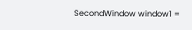SecondWindow window1 =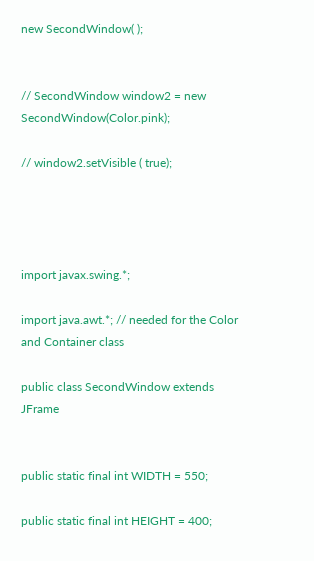new SecondWindow( );


// SecondWindow window2 = new SecondWindow(Color.pink);

// window2.setVisible ( true);




import javax.swing.*;

import java.awt.*; // needed for the Color and Container class

public class SecondWindow extends JFrame


public static final int WIDTH = 550;

public static final int HEIGHT = 400;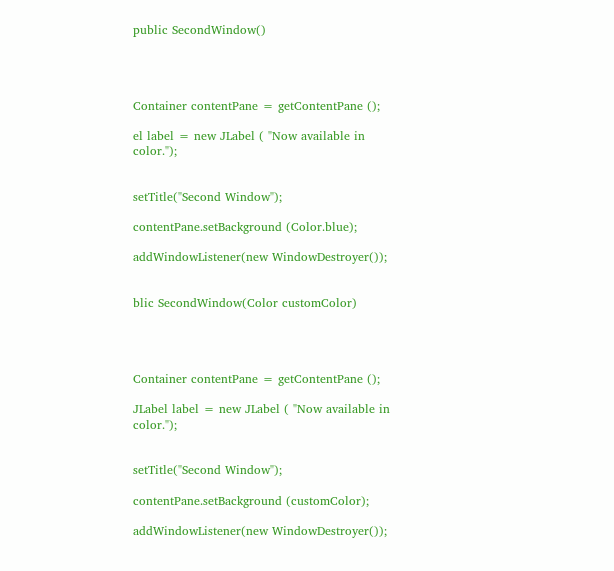public SecondWindow()




Container contentPane = getContentPane ();

el label = new JLabel ( "Now available in color.");


setTitle("Second Window");

contentPane.setBackground (Color.blue);

addWindowListener(new WindowDestroyer());


blic SecondWindow(Color customColor)




Container contentPane = getContentPane ();

JLabel label = new JLabel ( "Now available in color.");


setTitle("Second Window");

contentPane.setBackground (customColor);

addWindowListener(new WindowDestroyer());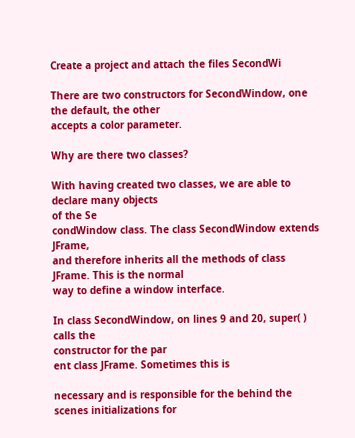Create a project and attach the files SecondWi

There are two constructors for SecondWindow, one the default, the other
accepts a color parameter.

Why are there two classes?

With having created two classes, we are able to declare many objects
of the Se
condWindow class. The class SecondWindow extends JFrame,
and therefore inherits all the methods of class JFrame. This is the normal
way to define a window interface.

In class SecondWindow, on lines 9 and 20, super( ) calls the
constructor for the par
ent class JFrame. Sometimes this is

necessary and is responsible for the behind the scenes initializations for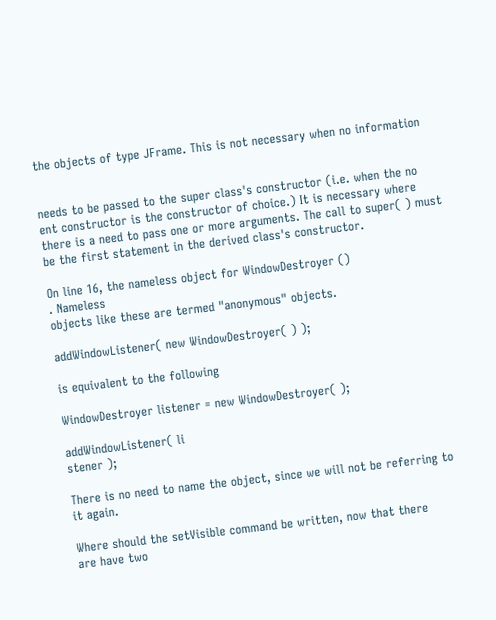the objects of type JFrame. This is not necessary when no information


needs to be passed to the super class's constructor (i.e. when the no
ent constructor is the constructor of choice.) It is necessary where
there is a need to pass one or more arguments. The call to super( ) must
be the first statement in the derived class's constructor.

On line 16, the nameless object for WindowDestroyer ()
. Nameless
objects like these are termed "anonymous" objects.

addWindowListener( new WindowDestroyer( ) );

is equivalent to the following

WindowDestroyer listener = new WindowDestroyer( );

addWindowListener( li
stener );

There is no need to name the object, since we will not be referring to
it again.

Where should the setVisible command be written, now that there
are have two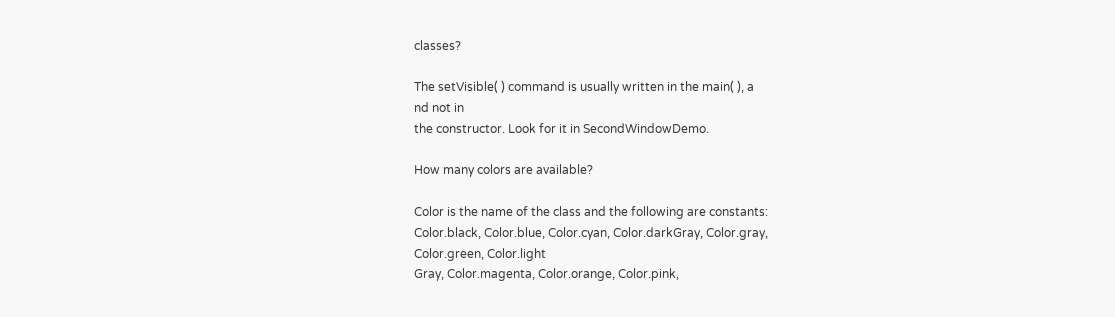classes?

The setVisible( ) command is usually written in the main( ), a
nd not in
the constructor. Look for it in SecondWindowDemo.

How many colors are available?

Color is the name of the class and the following are constants:
Color.black, Color.blue, Color.cyan, Color.darkGray, Color.gray,
Color.green, Color.light
Gray, Color.magenta, Color.orange, Color.pink,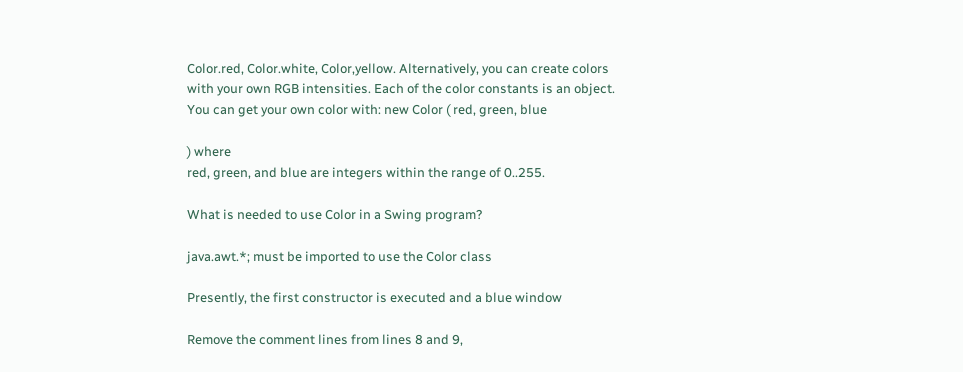Color.red, Color.white, Color,yellow. Alternatively, you can create colors
with your own RGB intensities. Each of the color constants is an object.
You can get your own color with: new Color ( red, green, blue

) where
red, green, and blue are integers within the range of 0..255.

What is needed to use Color in a Swing program?

java.awt.*; must be imported to use the Color class

Presently, the first constructor is executed and a blue window

Remove the comment lines from lines 8 and 9,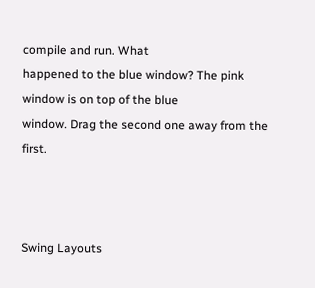compile and run. What
happened to the blue window? The pink window is on top of the blue
window. Drag the second one away from the first.



Swing Layouts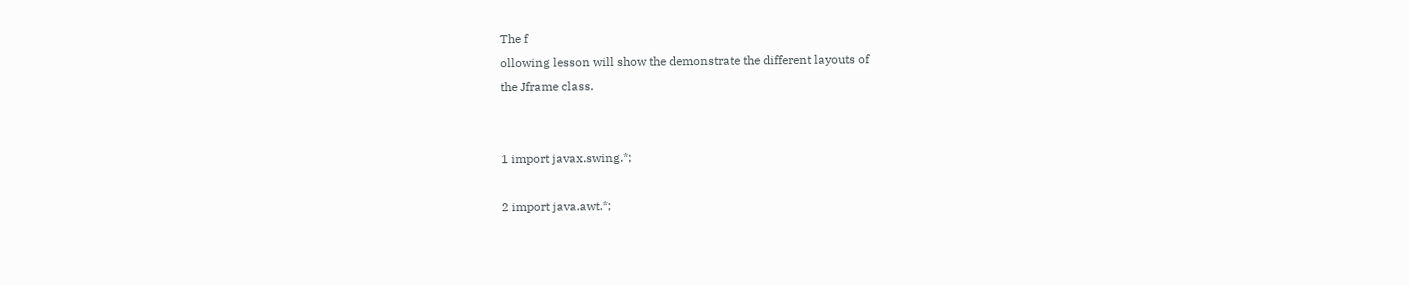The f
ollowing lesson will show the demonstrate the different layouts of
the Jframe class.


1 import javax.swing.*;

2 import java.awt.*;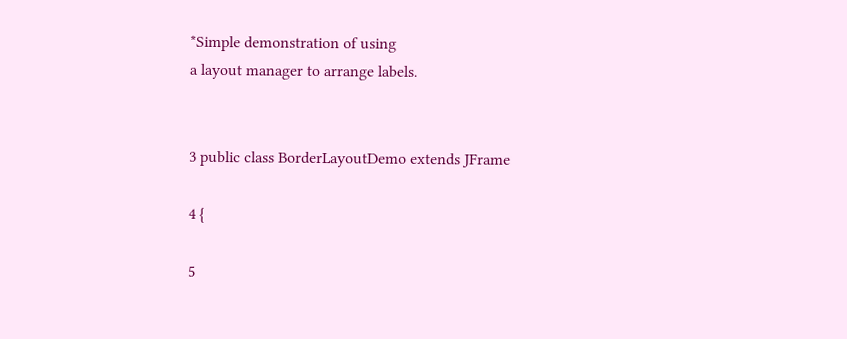*Simple demonstration of using
a layout manager to arrange labels.


3 public class BorderLayoutDemo extends JFrame

4 {

5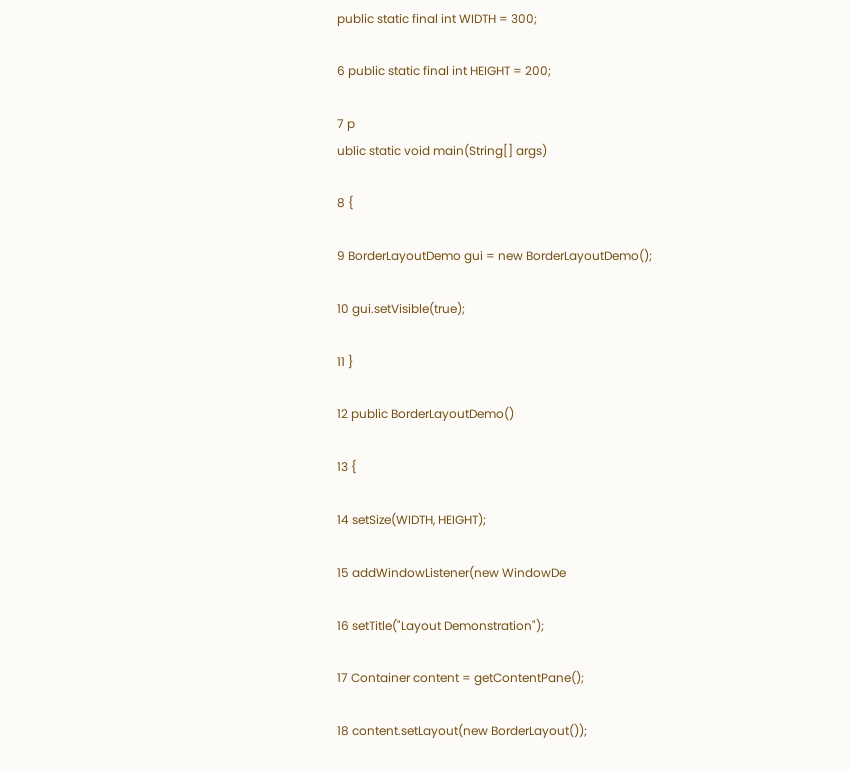public static final int WIDTH = 300;

6 public static final int HEIGHT = 200;

7 p
ublic static void main(String[] args)

8 {

9 BorderLayoutDemo gui = new BorderLayoutDemo();

10 gui.setVisible(true);

11 }

12 public BorderLayoutDemo()

13 {

14 setSize(WIDTH, HEIGHT);

15 addWindowListener(new WindowDe

16 setTitle("Layout Demonstration");

17 Container content = getContentPane();

18 content.setLayout(new BorderLayout());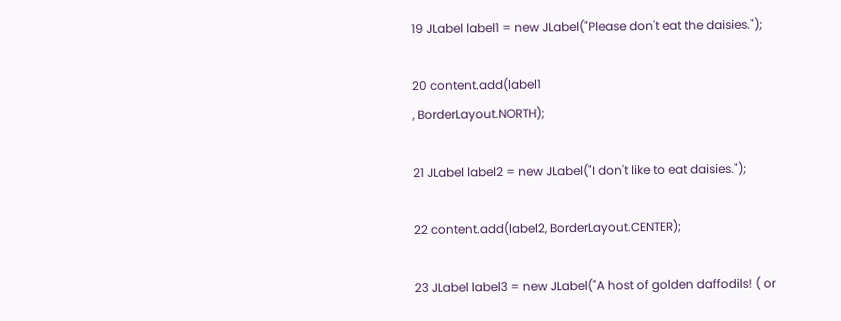19 JLabel label1 = new JLabel("Please don't eat the daisies.");

20 content.add(label1
, BorderLayout.NORTH);

21 JLabel label2 = new JLabel("I don't like to eat daisies.");

22 content.add(label2, BorderLayout.CENTER);

23 JLabel label3 = new JLabel("A host of golden daffodils! ( or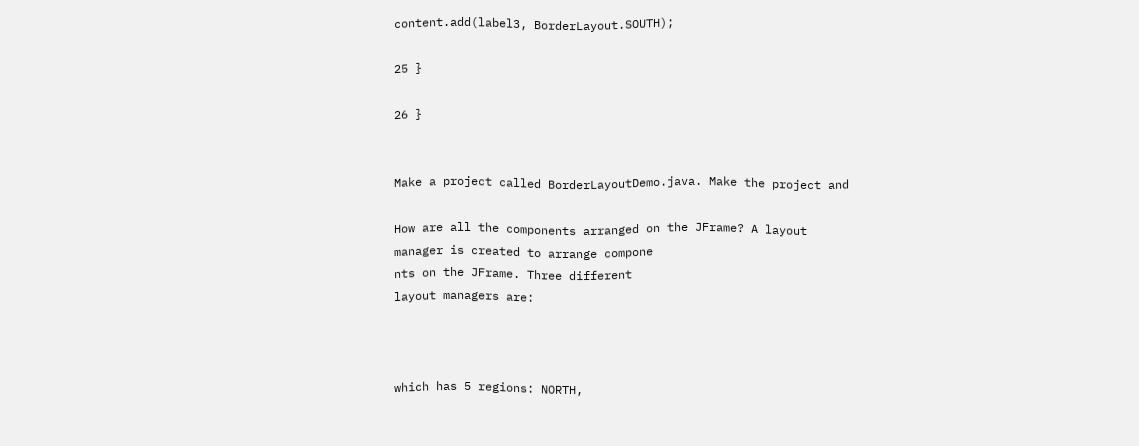content.add(label3, BorderLayout.SOUTH);

25 }

26 }


Make a project called BorderLayoutDemo.java. Make the project and

How are all the components arranged on the JFrame? A layout
manager is created to arrange compone
nts on the JFrame. Three different
layout managers are:



which has 5 regions: NORTH,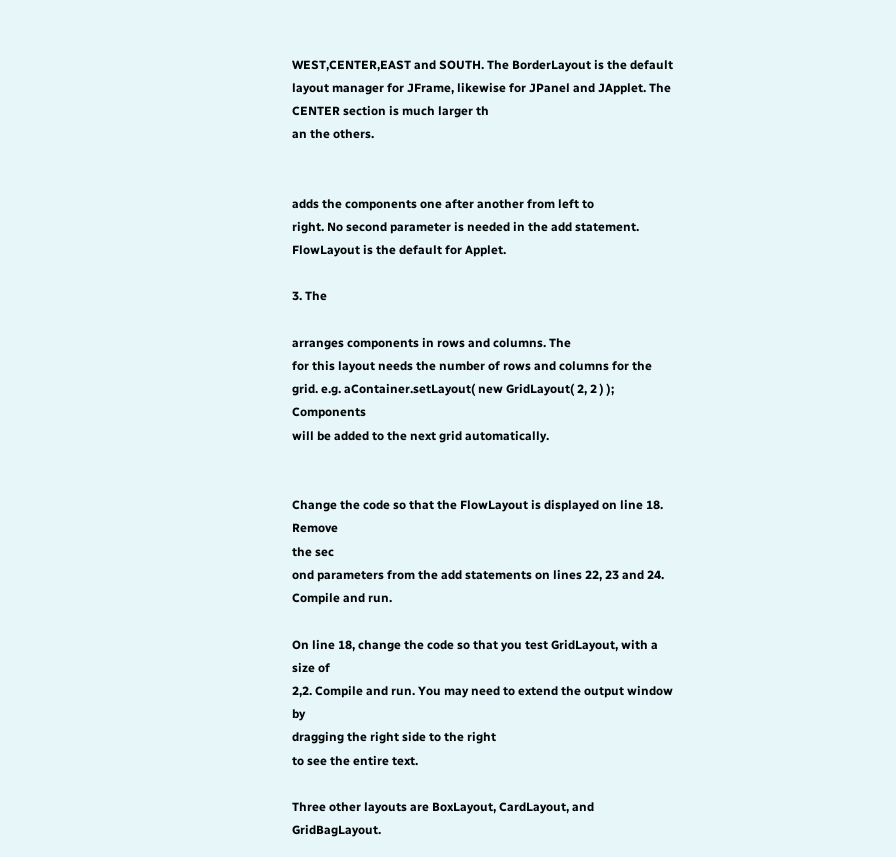WEST,CENTER,EAST and SOUTH. The BorderLayout is the default
layout manager for JFrame, likewise for JPanel and JApplet. The
CENTER section is much larger th
an the others.


adds the components one after another from left to
right. No second parameter is needed in the add statement.
FlowLayout is the default for Applet.

3. The

arranges components in rows and columns. The
for this layout needs the number of rows and columns for the
grid. e.g. aContainer.setLayout( new GridLayout( 2, 2 ) ); Components
will be added to the next grid automatically.


Change the code so that the FlowLayout is displayed on line 18. Remove
the sec
ond parameters from the add statements on lines 22, 23 and 24.
Compile and run.

On line 18, change the code so that you test GridLayout, with a size of
2,2. Compile and run. You may need to extend the output window by
dragging the right side to the right
to see the entire text.

Three other layouts are BoxLayout, CardLayout, and GridBagLayout.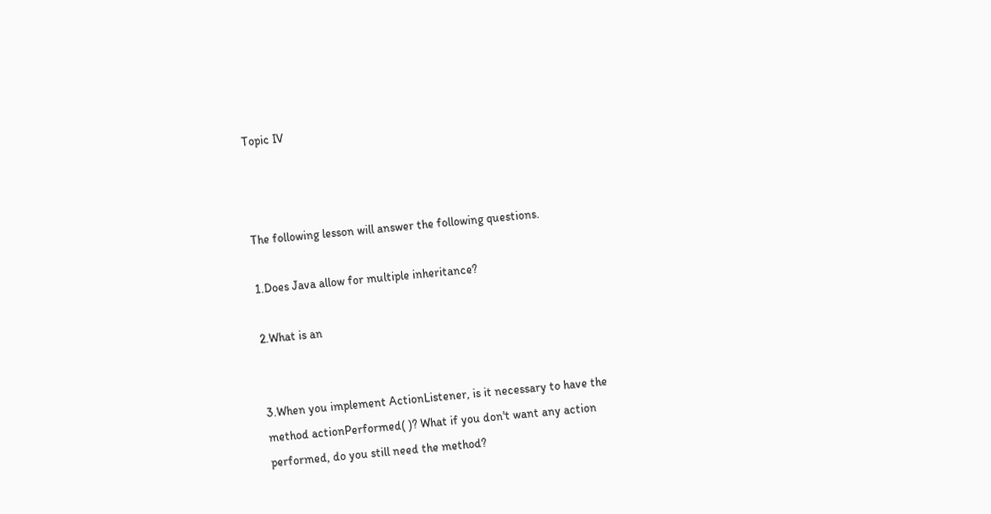Topic IV



The following lesson will answer the following questions.

1.Does Java allow for multiple inheritance?

2.What is an


3.When you implement ActionListener, is it necessary to have the
method actionPerformed( )? What if you don't want any action
performed, do you still need the method?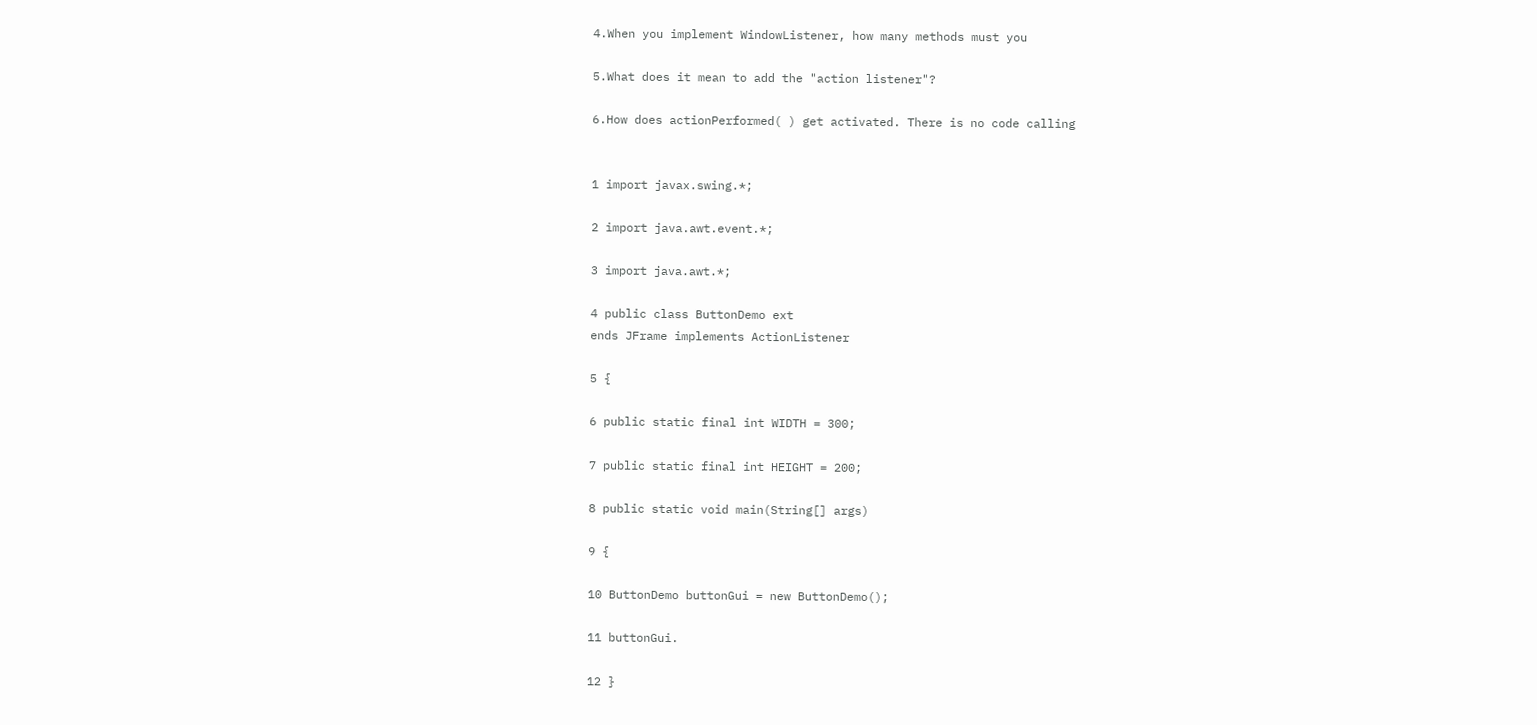4.When you implement WindowListener, how many methods must you

5.What does it mean to add the "action listener"?

6.How does actionPerformed( ) get activated. There is no code calling


1 import javax.swing.*;

2 import java.awt.event.*;

3 import java.awt.*;

4 public class ButtonDemo ext
ends JFrame implements ActionListener

5 {

6 public static final int WIDTH = 300;

7 public static final int HEIGHT = 200;

8 public static void main(String[] args)

9 {

10 ButtonDemo buttonGui = new ButtonDemo();

11 buttonGui.

12 }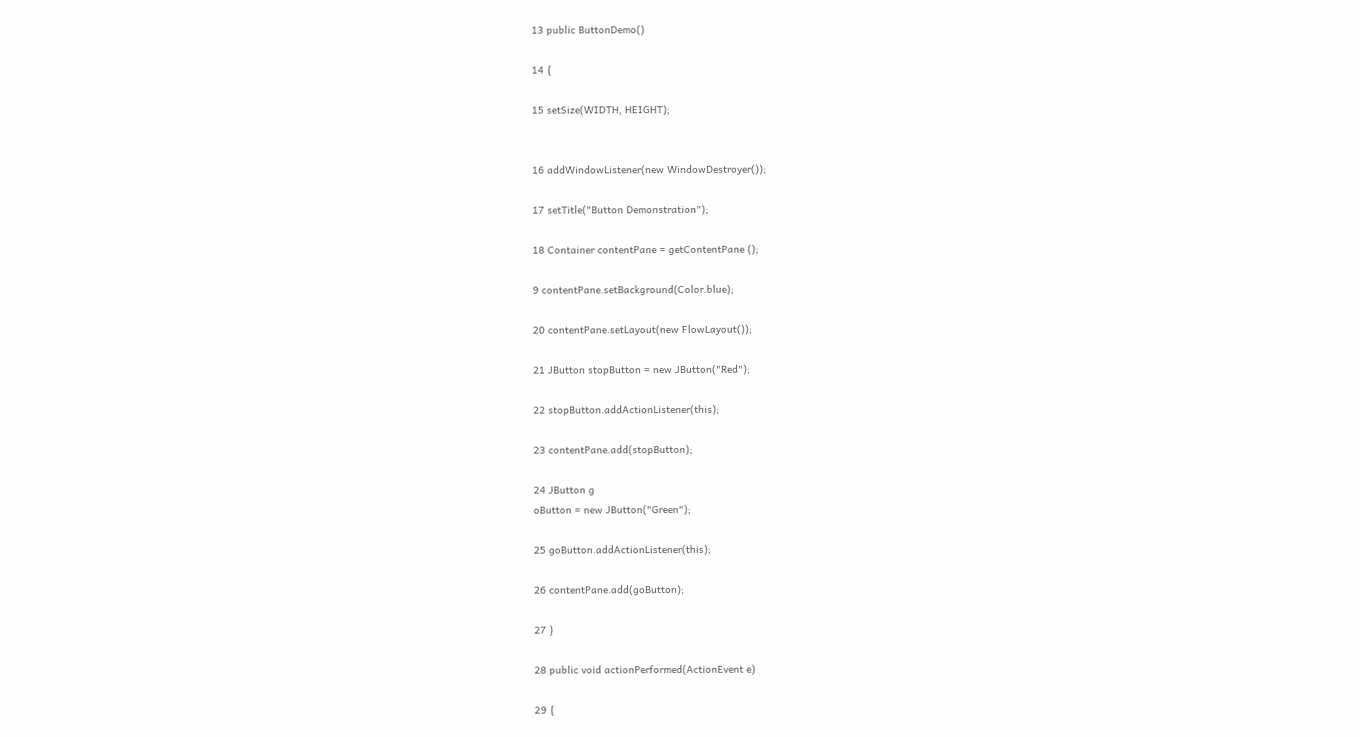13 public ButtonDemo()

14 {

15 setSize(WIDTH, HEIGHT);


16 addWindowListener(new WindowDestroyer());

17 setTitle("Button Demonstration");

18 Container contentPane = getContentPane ();

9 contentPane.setBackground(Color.blue);

20 contentPane.setLayout(new FlowLayout());

21 JButton stopButton = new JButton("Red");

22 stopButton.addActionListener(this);

23 contentPane.add(stopButton);

24 JButton g
oButton = new JButton("Green");

25 goButton.addActionListener(this);

26 contentPane.add(goButton);

27 }

28 public void actionPerformed(ActionEvent e)

29 {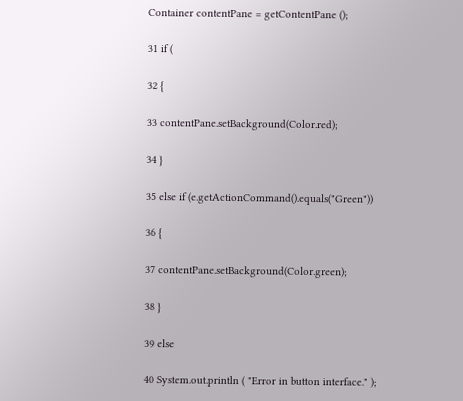Container contentPane = getContentPane ();

31 if (

32 {

33 contentPane.setBackground(Color.red);

34 }

35 else if (e.getActionCommand().equals("Green"))

36 {

37 contentPane.setBackground(Color.green);

38 }

39 else

40 System.out.println ( "Error in button interface." );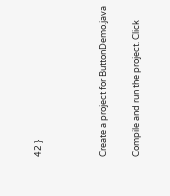42 }



Create a project for ButtonDemo.java

Compile and run the project. Click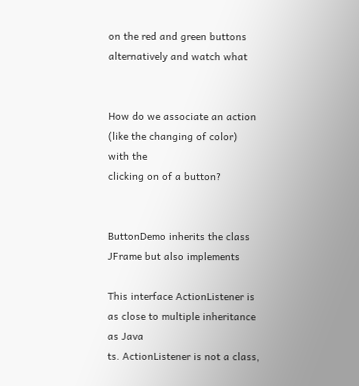on the red and green buttons
alternatively and watch what


How do we associate an action (like the changing of color) with the
clicking on of a button?


ButtonDemo inherits the class JFrame but also implements

This interface ActionListener is as close to multiple inheritance as Java
ts. ActionListener is not a class,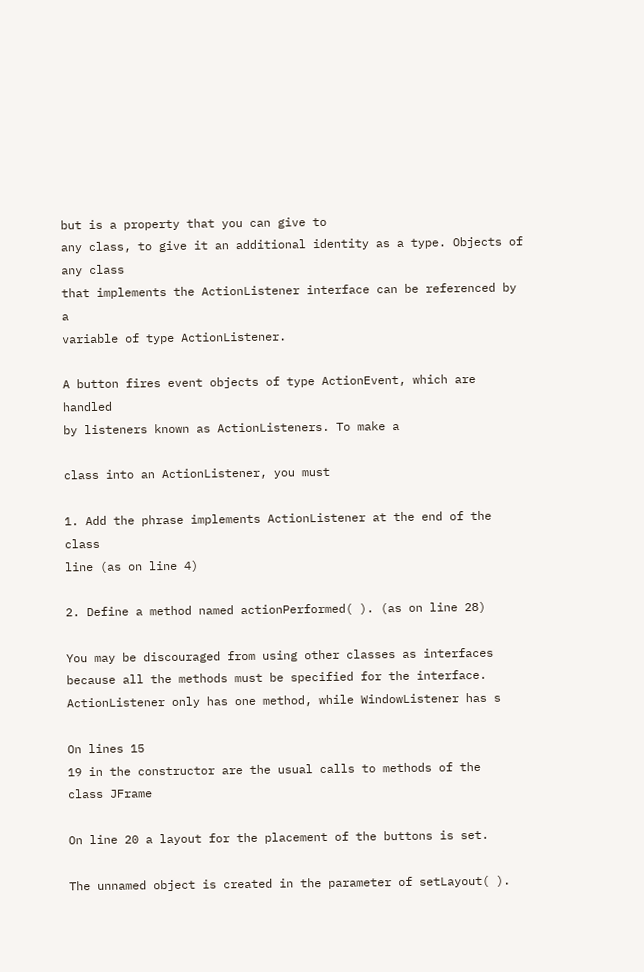but is a property that you can give to
any class, to give it an additional identity as a type. Objects of any class
that implements the ActionListener interface can be referenced by a
variable of type ActionListener.

A button fires event objects of type ActionEvent, which are handled
by listeners known as ActionListeners. To make a

class into an ActionListener, you must

1. Add the phrase implements ActionListener at the end of the class
line (as on line 4)

2. Define a method named actionPerformed( ). (as on line 28)

You may be discouraged from using other classes as interfaces
because all the methods must be specified for the interface.
ActionListener only has one method, while WindowListener has s

On lines 15
19 in the constructor are the usual calls to methods of the
class JFrame

On line 20 a layout for the placement of the buttons is set.

The unnamed object is created in the parameter of setLayout( ).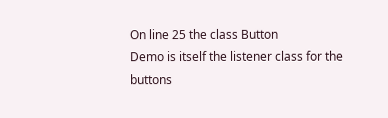On line 25 the class Button
Demo is itself the listener class for the buttons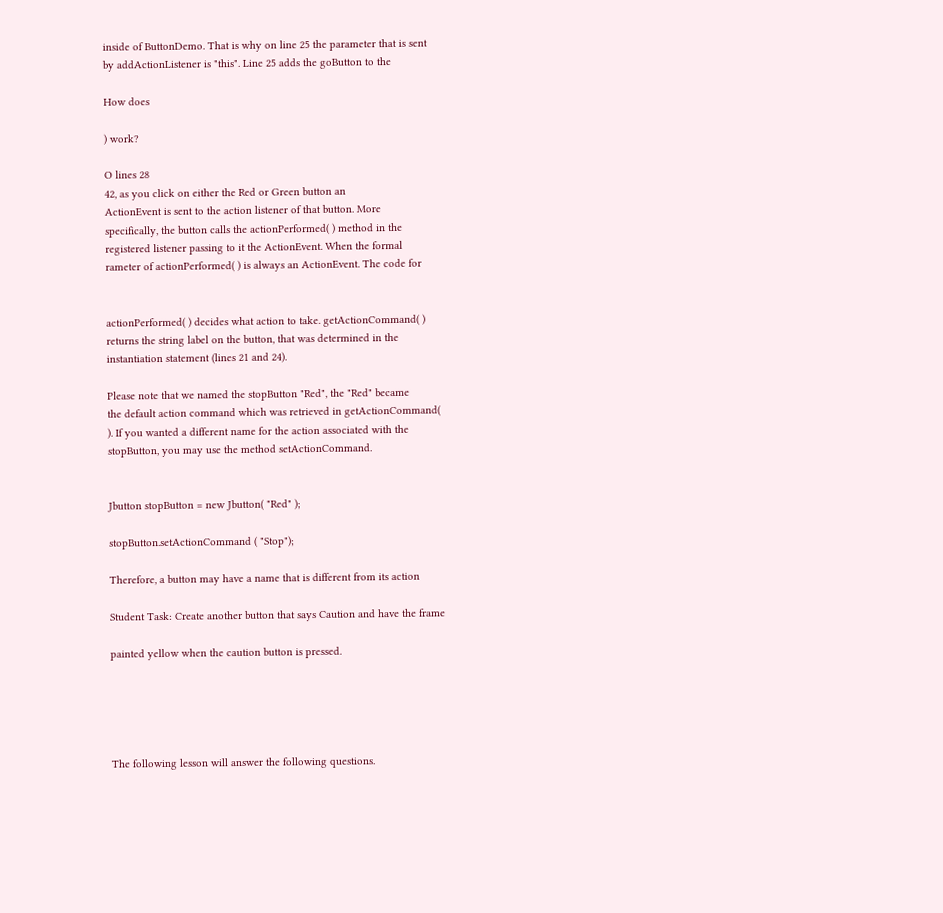inside of ButtonDemo. That is why on line 25 the parameter that is sent
by addActionListener is "this". Line 25 adds the goButton to the

How does

) work?

O lines 28
42, as you click on either the Red or Green button an
ActionEvent is sent to the action listener of that button. More
specifically, the button calls the actionPerformed( ) method in the
registered listener passing to it the ActionEvent. When the formal
rameter of actionPerformed( ) is always an ActionEvent. The code for


actionPerformed( ) decides what action to take. getActionCommand( )
returns the string label on the button, that was determined in the
instantiation statement (lines 21 and 24).

Please note that we named the stopButton "Red", the "Red" became
the default action command which was retrieved in getActionCommand(
). If you wanted a different name for the action associated with the
stopButton, you may use the method setActionCommand.


Jbutton stopButton = new Jbutton( "Red" );

stopButton.setActionCommand ( "Stop");

Therefore, a button may have a name that is different from its action

Student Task: Create another button that says Caution and have the frame

painted yellow when the caution button is pressed.





The following lesson will answer the following questions.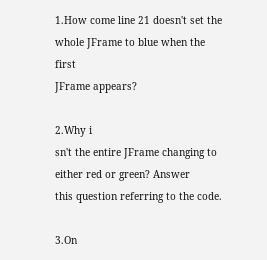1.How come line 21 doesn't set the whole JFrame to blue when the first
JFrame appears?

2.Why i
sn't the entire JFrame changing to either red or green? Answer
this question referring to the code.

3.On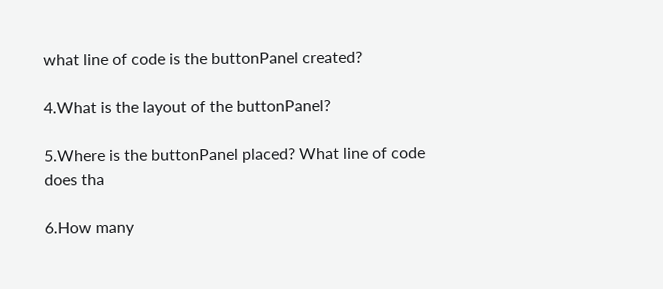what line of code is the buttonPanel created?

4.What is the layout of the buttonPanel?

5.Where is the buttonPanel placed? What line of code does tha

6.How many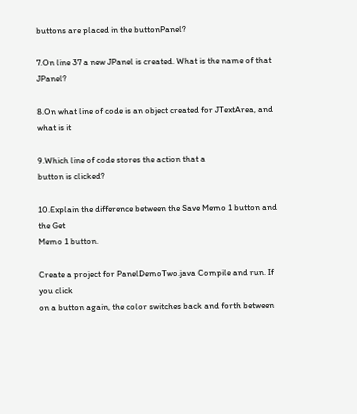buttons are placed in the buttonPanel?

7.On line 37 a new JPanel is created. What is the name of that JPanel?

8.On what line of code is an object created for JTextArea, and what is it

9.Which line of code stores the action that a
button is clicked?

10.Explain the difference between the Save Memo 1 button and the Get
Memo 1 button.

Create a project for PanelDemoTwo.java Compile and run. If you click
on a button again, the color switches back and forth between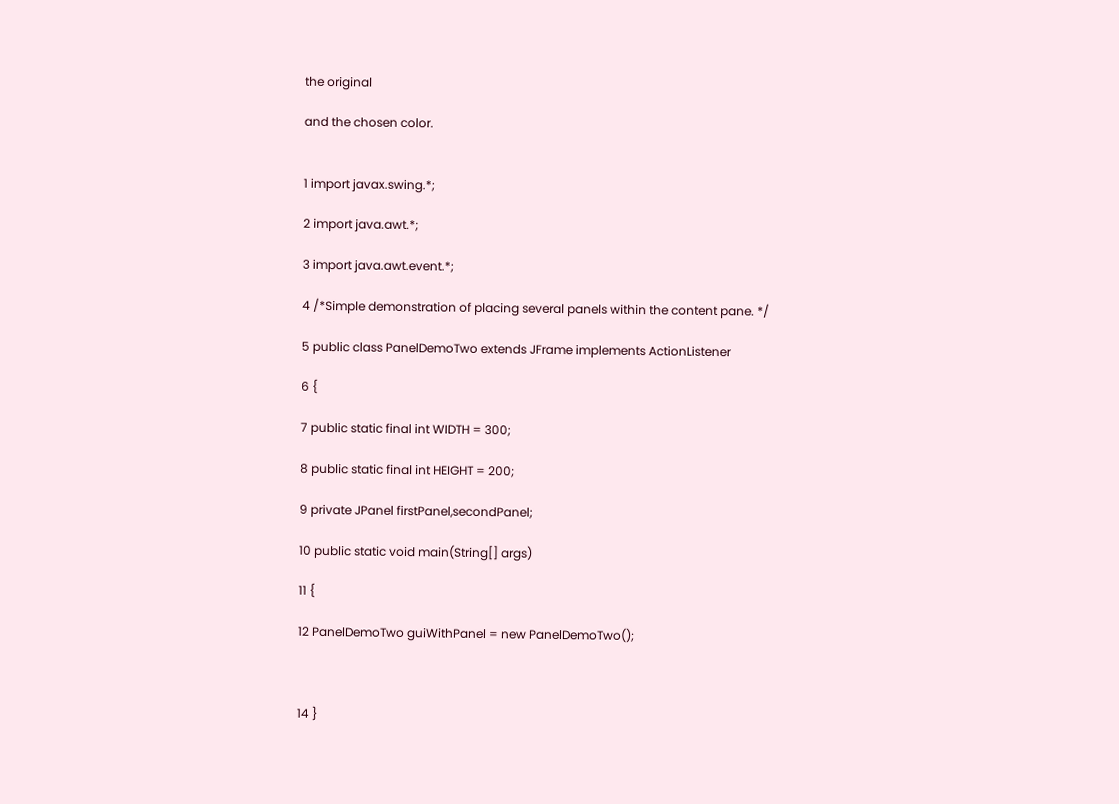the original

and the chosen color.


1 import javax.swing.*;

2 import java.awt.*;

3 import java.awt.event.*;

4 /*Simple demonstration of placing several panels within the content pane. */

5 public class PanelDemoTwo extends JFrame implements ActionListener

6 {

7 public static final int WIDTH = 300;

8 public static final int HEIGHT = 200;

9 private JPanel firstPanel,secondPanel;

10 public static void main(String[] args)

11 {

12 PanelDemoTwo guiWithPanel = new PanelDemoTwo();



14 }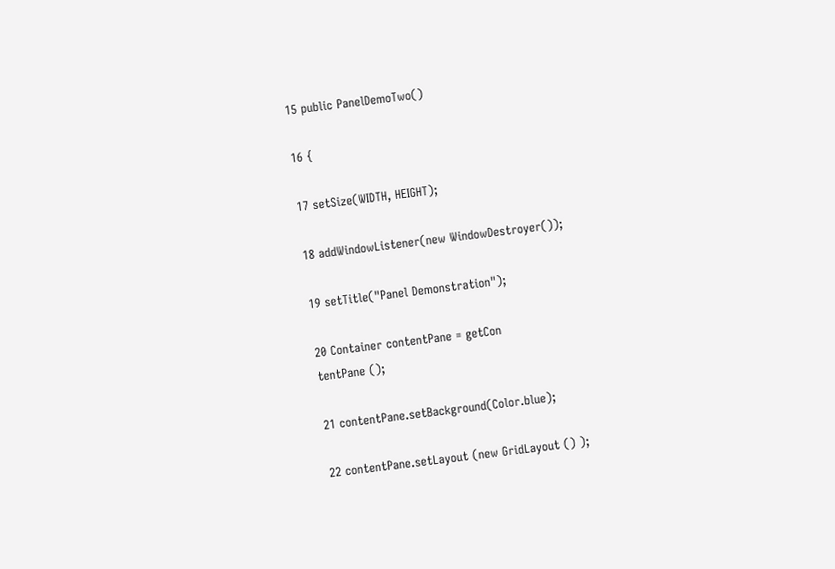15 public PanelDemoTwo()

16 {

17 setSize(WIDTH, HEIGHT);

18 addWindowListener(new WindowDestroyer());

19 setTitle("Panel Demonstration");

20 Container contentPane = getCon
tentPane ();

21 contentPane.setBackground(Color.blue);

22 contentPane.setLayout (new GridLayout () );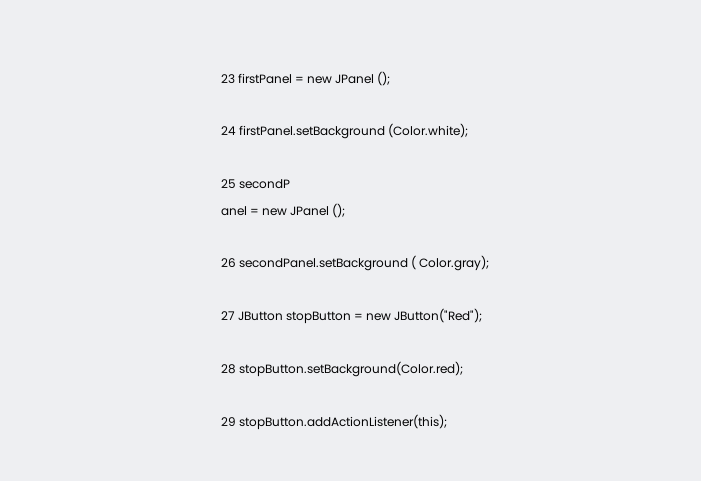23 firstPanel = new JPanel ();

24 firstPanel.setBackground (Color.white);

25 secondP
anel = new JPanel ();

26 secondPanel.setBackground ( Color.gray);

27 JButton stopButton = new JButton("Red");

28 stopButton.setBackground(Color.red);

29 stopButton.addActionListener(this);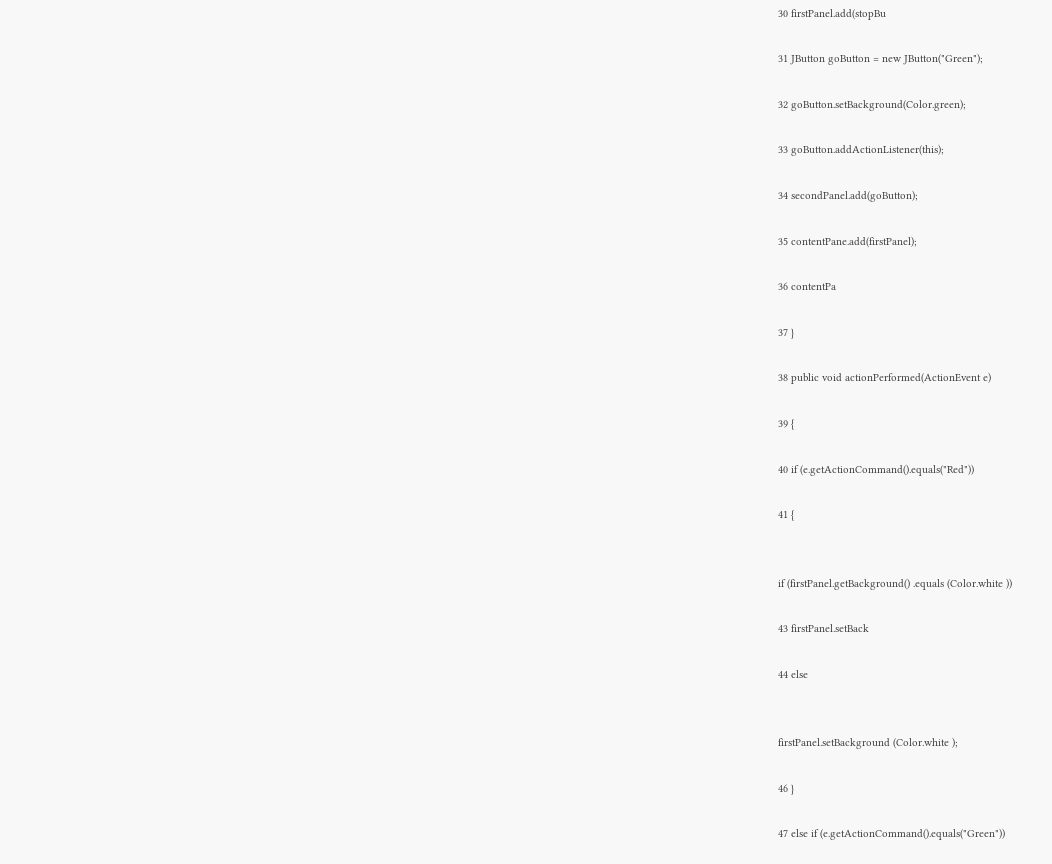30 firstPanel.add(stopBu

31 JButton goButton = new JButton("Green");

32 goButton.setBackground(Color.green);

33 goButton.addActionListener(this);

34 secondPanel.add(goButton);

35 contentPane.add(firstPanel);

36 contentPa

37 }

38 public void actionPerformed(ActionEvent e)

39 {

40 if (e.getActionCommand().equals("Red"))

41 {


if (firstPanel.getBackground() .equals (Color.white ))

43 firstPanel.setBack

44 else


firstPanel.setBackground (Color.white );

46 }

47 else if (e.getActionCommand().equals("Green"))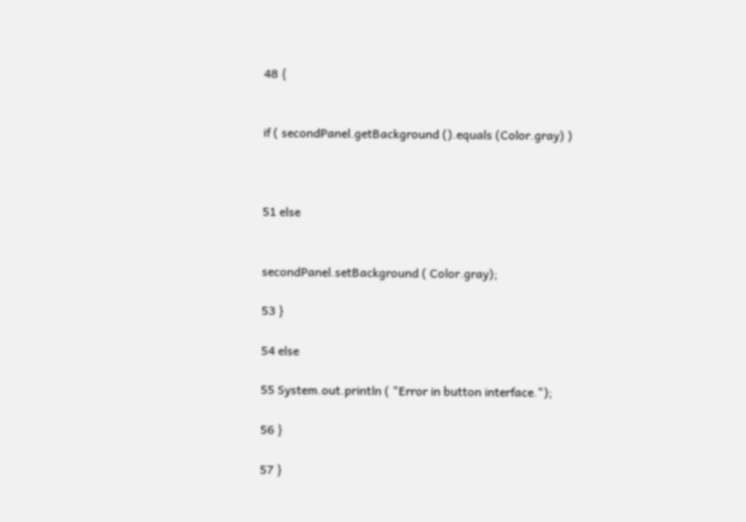48 {


if ( secondPanel.getBackground ().equals (Color.gray) )



51 else


secondPanel.setBackground ( Color.gray);

53 }

54 else

55 System.out.println ( "Error in button interface.");

56 }

57 }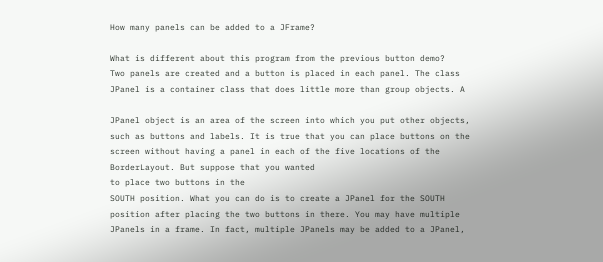How many panels can be added to a JFrame?

What is different about this program from the previous button demo?
Two panels are created and a button is placed in each panel. The class
JPanel is a container class that does little more than group objects. A

JPanel object is an area of the screen into which you put other objects,
such as buttons and labels. It is true that you can place buttons on the
screen without having a panel in each of the five locations of the
BorderLayout. But suppose that you wanted
to place two buttons in the
SOUTH position. What you can do is to create a JPanel for the SOUTH
position after placing the two buttons in there. You may have multiple
JPanels in a frame. In fact, multiple JPanels may be added to a JPanel,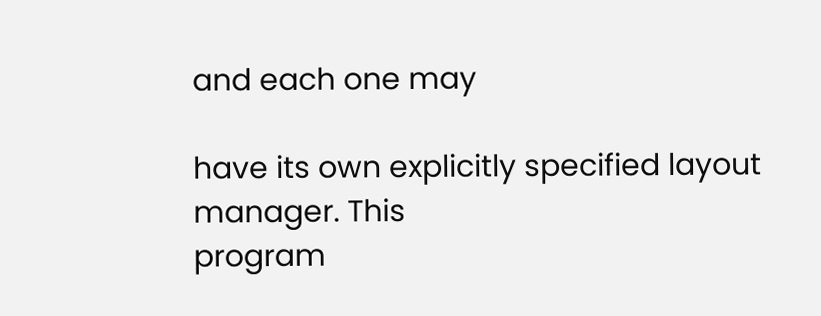and each one may

have its own explicitly specified layout manager. This
program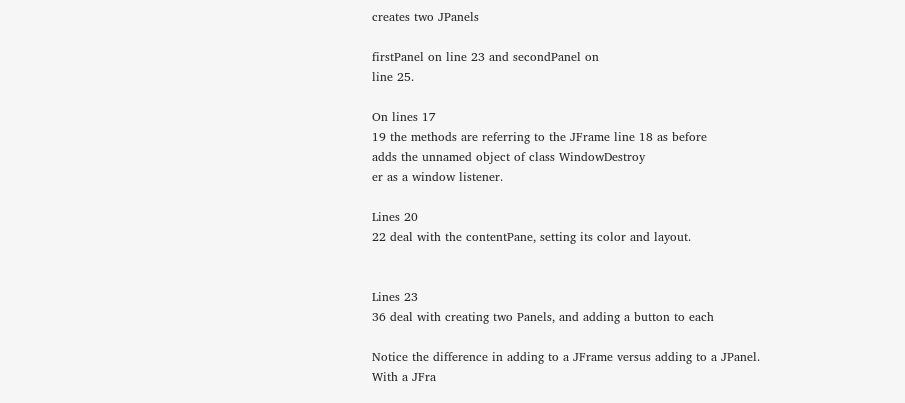creates two JPanels

firstPanel on line 23 and secondPanel on
line 25.

On lines 17
19 the methods are referring to the JFrame line 18 as before
adds the unnamed object of class WindowDestroy
er as a window listener.

Lines 20
22 deal with the contentPane, setting its color and layout.


Lines 23
36 deal with creating two Panels, and adding a button to each

Notice the difference in adding to a JFrame versus adding to a JPanel.
With a JFra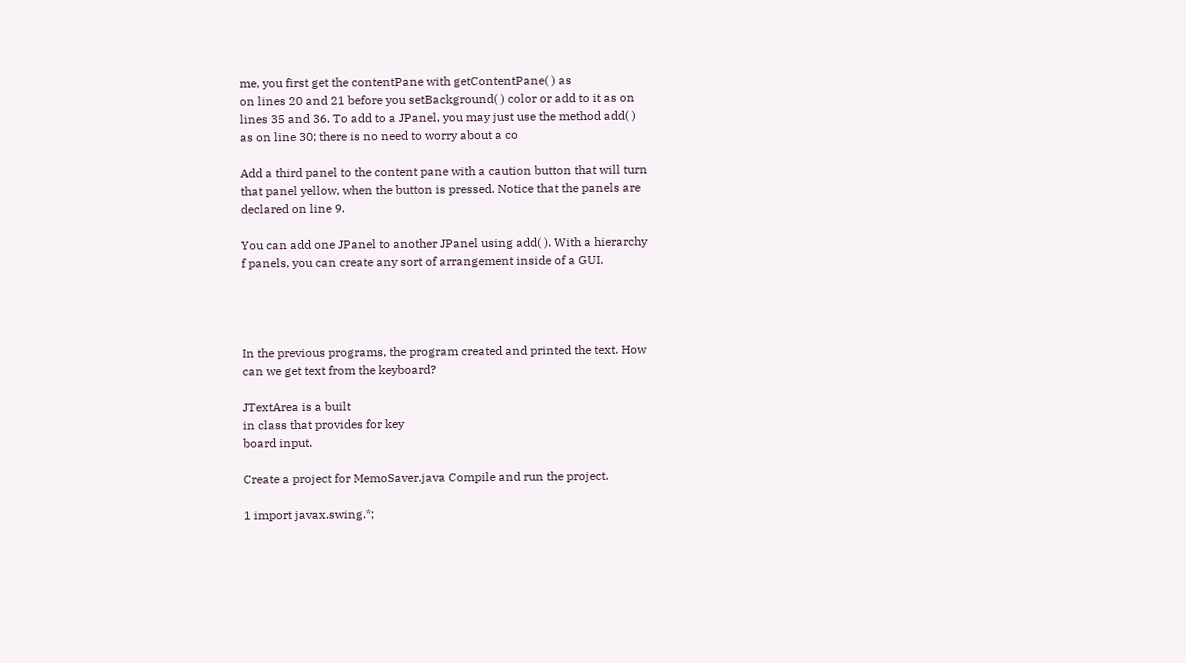me, you first get the contentPane with getContentPane( ) as
on lines 20 and 21 before you setBackground( ) color or add to it as on
lines 35 and 36. To add to a JPanel, you may just use the method add( )
as on line 30; there is no need to worry about a co

Add a third panel to the content pane with a caution button that will turn
that panel yellow, when the button is pressed. Notice that the panels are
declared on line 9.

You can add one JPanel to another JPanel using add( ). With a hierarchy
f panels, you can create any sort of arrangement inside of a GUI.




In the previous programs, the program created and printed the text. How
can we get text from the keyboard?

JTextArea is a built
in class that provides for key
board input.

Create a project for MemoSaver.java Compile and run the project.

1 import javax.swing.*;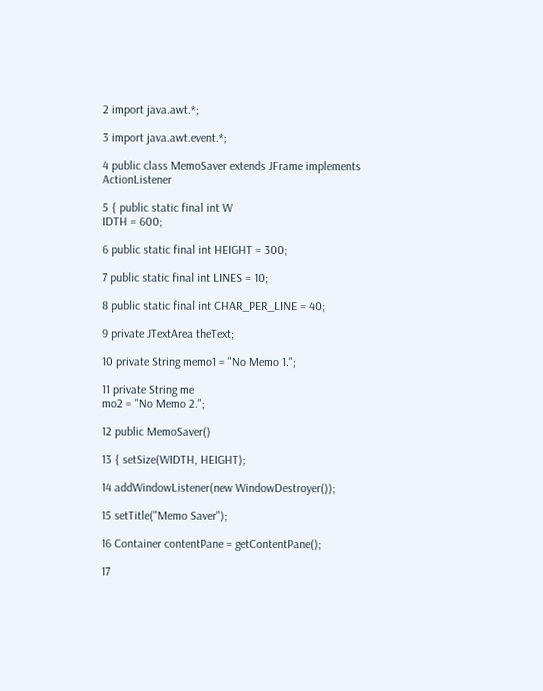2 import java.awt.*;

3 import java.awt.event.*;

4 public class MemoSaver extends JFrame implements ActionListener

5 { public static final int W
IDTH = 600;

6 public static final int HEIGHT = 300;

7 public static final int LINES = 10;

8 public static final int CHAR_PER_LINE = 40;

9 private JTextArea theText;

10 private String memo1 = "No Memo 1.";

11 private String me
mo2 = "No Memo 2.";

12 public MemoSaver()

13 { setSize(WIDTH, HEIGHT);

14 addWindowListener(new WindowDestroyer());

15 setTitle("Memo Saver");

16 Container contentPane = getContentPane();

17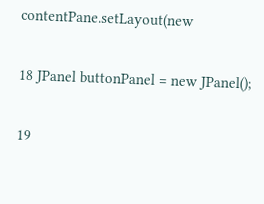contentPane.setLayout(new

18 JPanel buttonPanel = new JPanel();

19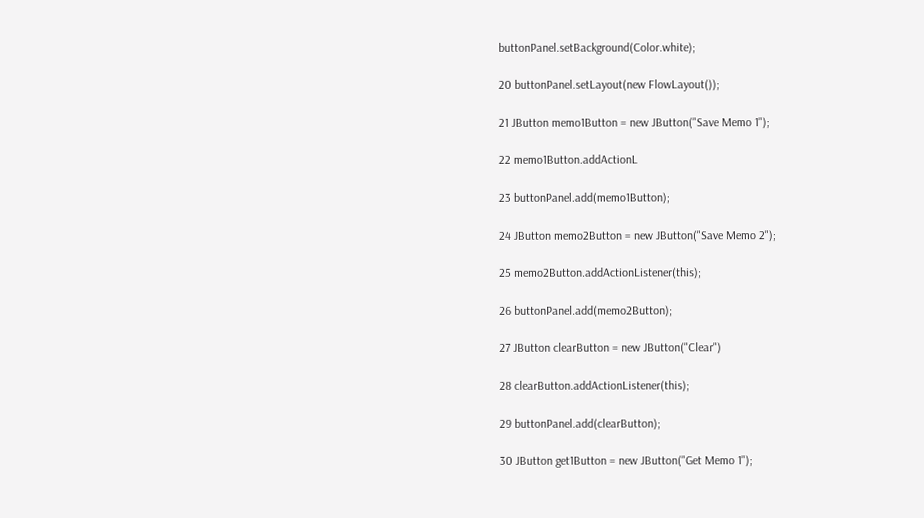buttonPanel.setBackground(Color.white);

20 buttonPanel.setLayout(new FlowLayout());

21 JButton memo1Button = new JButton("Save Memo 1");

22 memo1Button.addActionL

23 buttonPanel.add(memo1Button);

24 JButton memo2Button = new JButton("Save Memo 2");

25 memo2Button.addActionListener(this);

26 buttonPanel.add(memo2Button);

27 JButton clearButton = new JButton("Clear")

28 clearButton.addActionListener(this);

29 buttonPanel.add(clearButton);

30 JButton get1Button = new JButton("Get Memo 1");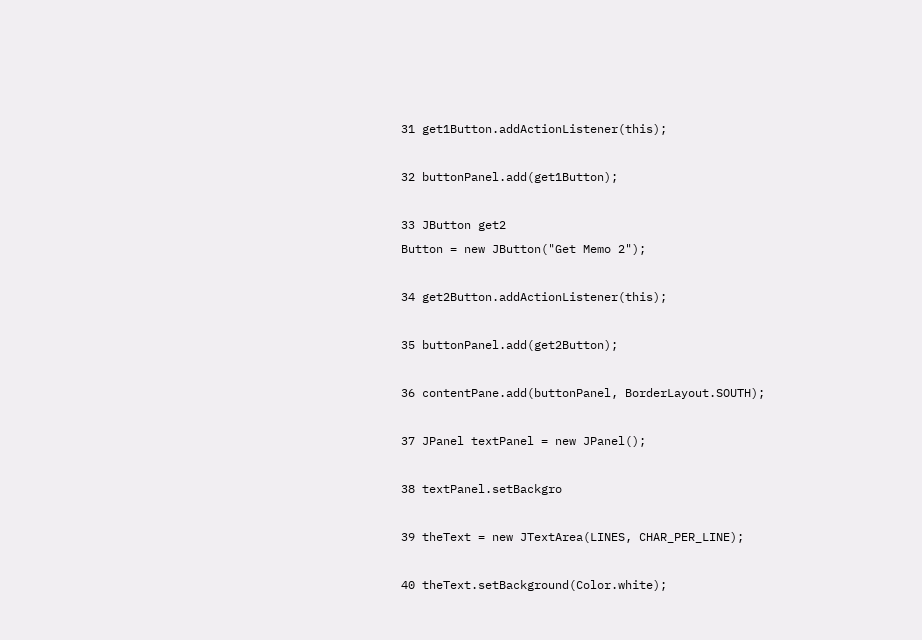31 get1Button.addActionListener(this);

32 buttonPanel.add(get1Button);

33 JButton get2
Button = new JButton("Get Memo 2");

34 get2Button.addActionListener(this);

35 buttonPanel.add(get2Button);

36 contentPane.add(buttonPanel, BorderLayout.SOUTH);

37 JPanel textPanel = new JPanel();

38 textPanel.setBackgro

39 theText = new JTextArea(LINES, CHAR_PER_LINE);

40 theText.setBackground(Color.white);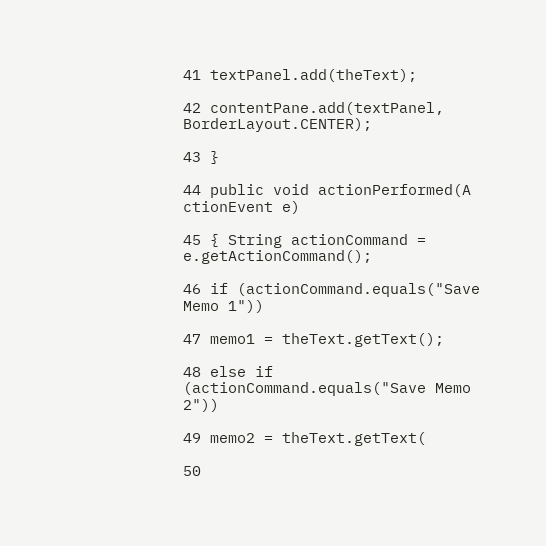41 textPanel.add(theText);

42 contentPane.add(textPanel, BorderLayout.CENTER);

43 }

44 public void actionPerformed(A
ctionEvent e)

45 { String actionCommand = e.getActionCommand();

46 if (actionCommand.equals("Save Memo 1"))

47 memo1 = theText.getText();

48 else if (actionCommand.equals("Save Memo 2"))

49 memo2 = theText.getText(

50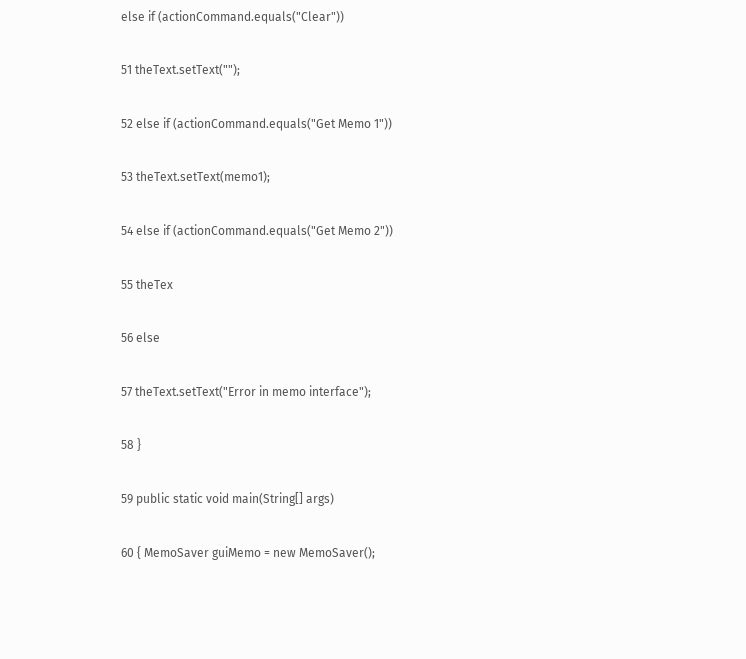else if (actionCommand.equals("Clear"))

51 theText.setText("");

52 else if (actionCommand.equals("Get Memo 1"))

53 theText.setText(memo1);

54 else if (actionCommand.equals("Get Memo 2"))

55 theTex

56 else

57 theText.setText("Error in memo interface");

58 }

59 public static void main(String[] args)

60 { MemoSaver guiMemo = new MemoSaver();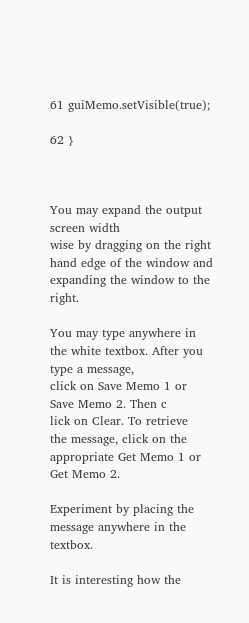61 guiMemo.setVisible(true);

62 }



You may expand the output screen width
wise by dragging on the right
hand edge of the window and expanding the window to the right.

You may type anywhere in the white textbox. After you type a message,
click on Save Memo 1 or Save Memo 2. Then c
lick on Clear. To retrieve
the message, click on the appropriate Get Memo 1 or Get Memo 2.

Experiment by placing the message anywhere in the textbox.

It is interesting how the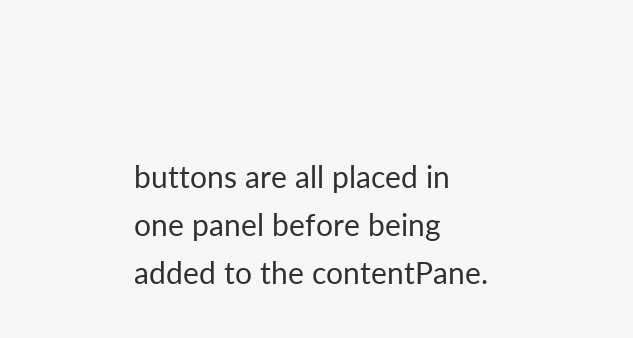buttons are all placed in one panel before being
added to the contentPane.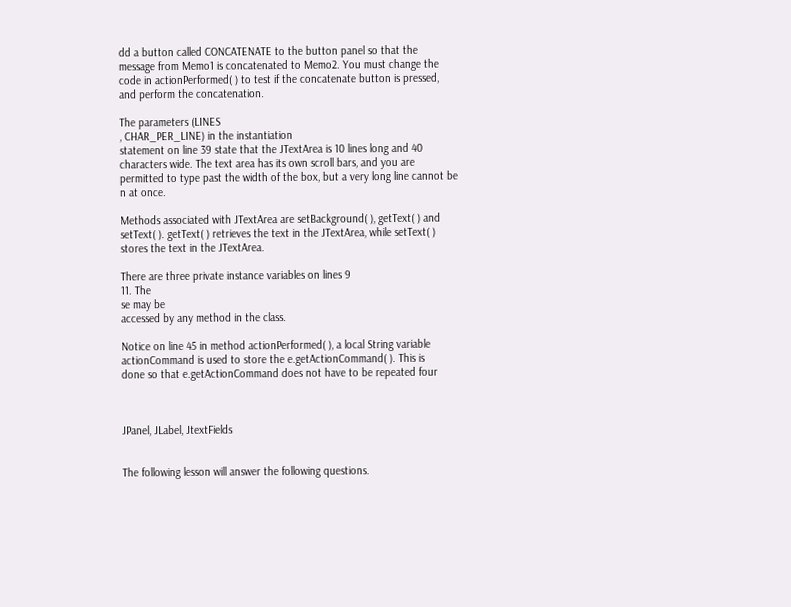dd a button called CONCATENATE to the button panel so that the
message from Memo1 is concatenated to Memo2. You must change the
code in actionPerformed( ) to test if the concatenate button is pressed,
and perform the concatenation.

The parameters (LINES
, CHAR_PER_LINE) in the instantiation
statement on line 39 state that the JTextArea is 10 lines long and 40
characters wide. The text area has its own scroll bars, and you are
permitted to type past the width of the box, but a very long line cannot be
n at once.

Methods associated with JTextArea are setBackground( ), getText( ) and
setText( ). getText( ) retrieves the text in the JTextArea, while setText( )
stores the text in the JTextArea.

There are three private instance variables on lines 9
11. The
se may be
accessed by any method in the class.

Notice on line 45 in method actionPerformed( ), a local String variable
actionCommand is used to store the e.getActionCommand( ). This is
done so that e.getActionCommand does not have to be repeated four



JPanel, JLabel, JtextFields


The following lesson will answer the following questions.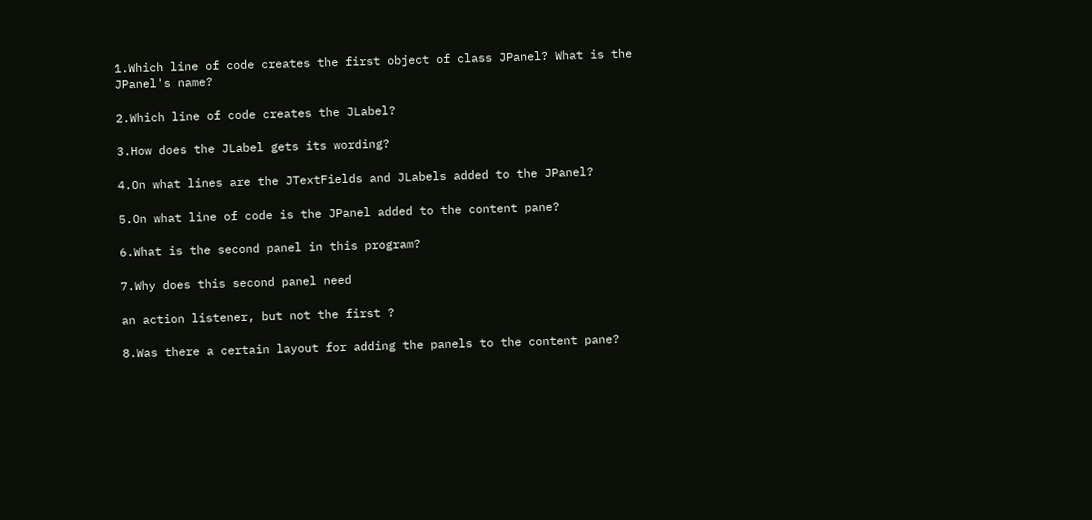1.Which line of code creates the first object of class JPanel? What is the
JPanel's name?

2.Which line of code creates the JLabel?

3.How does the JLabel gets its wording?

4.On what lines are the JTextFields and JLabels added to the JPanel?

5.On what line of code is the JPanel added to the content pane?

6.What is the second panel in this program?

7.Why does this second panel need

an action listener, but not the first ?

8.Was there a certain layout for adding the panels to the content pane?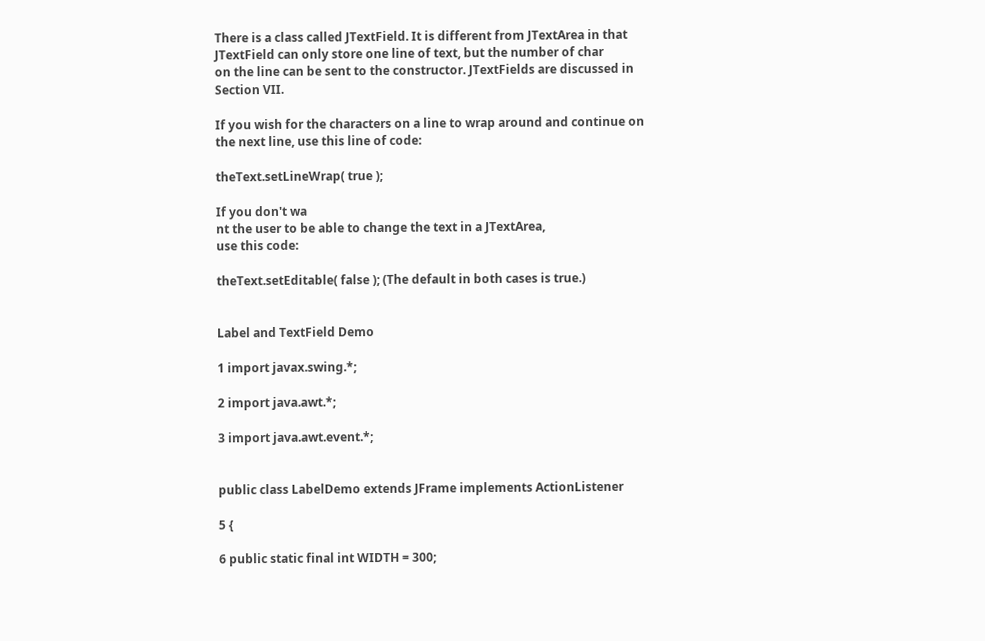There is a class called JTextField. It is different from JTextArea in that
JTextField can only store one line of text, but the number of char
on the line can be sent to the constructor. JTextFields are discussed in
Section VII.

If you wish for the characters on a line to wrap around and continue on
the next line, use this line of code:

theText.setLineWrap( true );

If you don't wa
nt the user to be able to change the text in a JTextArea,
use this code:

theText.setEditable( false ); (The default in both cases is true.)


Label and TextField Demo

1 import javax.swing.*;

2 import java.awt.*;

3 import java.awt.event.*;


public class LabelDemo extends JFrame implements ActionListener

5 {

6 public static final int WIDTH = 300;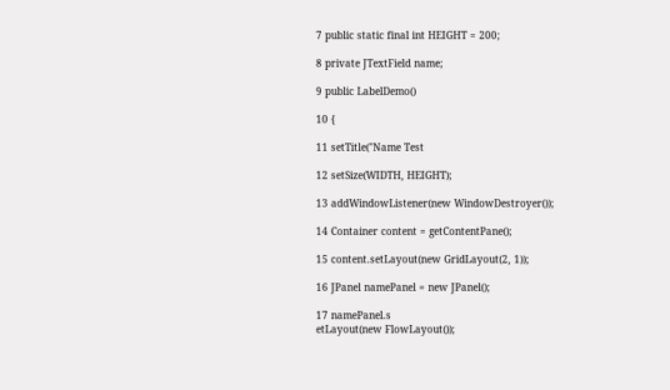7 public static final int HEIGHT = 200;

8 private JTextField name;

9 public LabelDemo()

10 {

11 setTitle("Name Test

12 setSize(WIDTH, HEIGHT);

13 addWindowListener(new WindowDestroyer());

14 Container content = getContentPane();

15 content.setLayout(new GridLayout(2, 1));

16 JPanel namePanel = new JPanel();

17 namePanel.s
etLayout(new FlowLayout());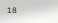18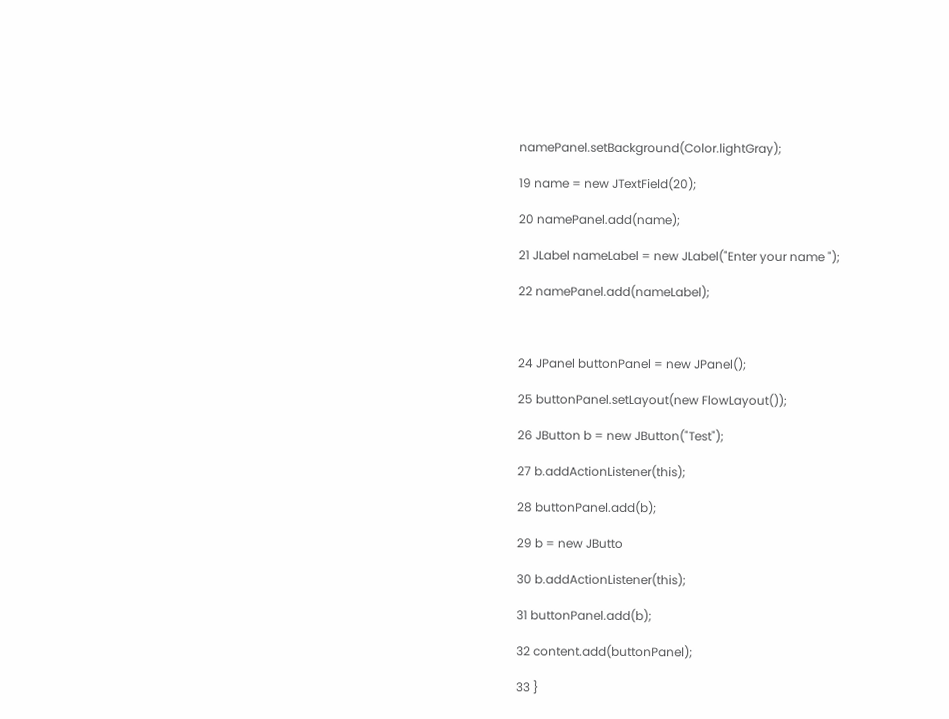namePanel.setBackground(Color.lightGray);

19 name = new JTextField(20);

20 namePanel.add(name);

21 JLabel nameLabel = new JLabel("Enter your name ");

22 namePanel.add(nameLabel);



24 JPanel buttonPanel = new JPanel();

25 buttonPanel.setLayout(new FlowLayout());

26 JButton b = new JButton("Test");

27 b.addActionListener(this);

28 buttonPanel.add(b);

29 b = new JButto

30 b.addActionListener(this);

31 buttonPanel.add(b);

32 content.add(buttonPanel);

33 }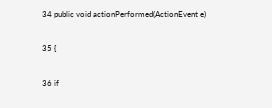34 public void actionPerformed(ActionEvent e)

35 {

36 if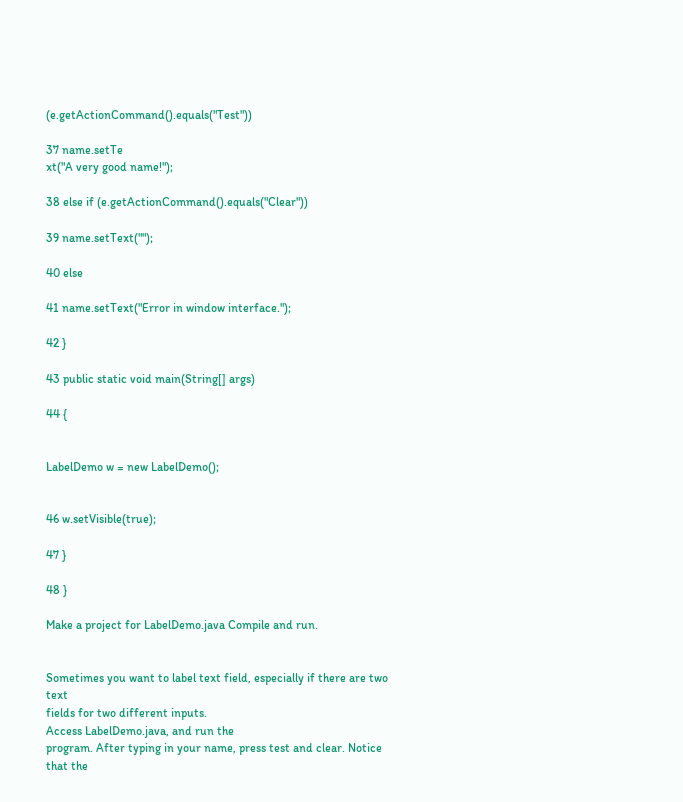(e.getActionCommand().equals("Test"))

37 name.setTe
xt("A very good name!");

38 else if (e.getActionCommand().equals("Clear"))

39 name.setText("");

40 else

41 name.setText("Error in window interface.");

42 }

43 public static void main(String[] args)

44 {


LabelDemo w = new LabelDemo();


46 w.setVisible(true);

47 }

48 }

Make a project for LabelDemo.java Compile and run.


Sometimes you want to label text field, especially if there are two text
fields for two different inputs.
Access LabelDemo.java, and run the
program. After typing in your name, press test and clear. Notice that the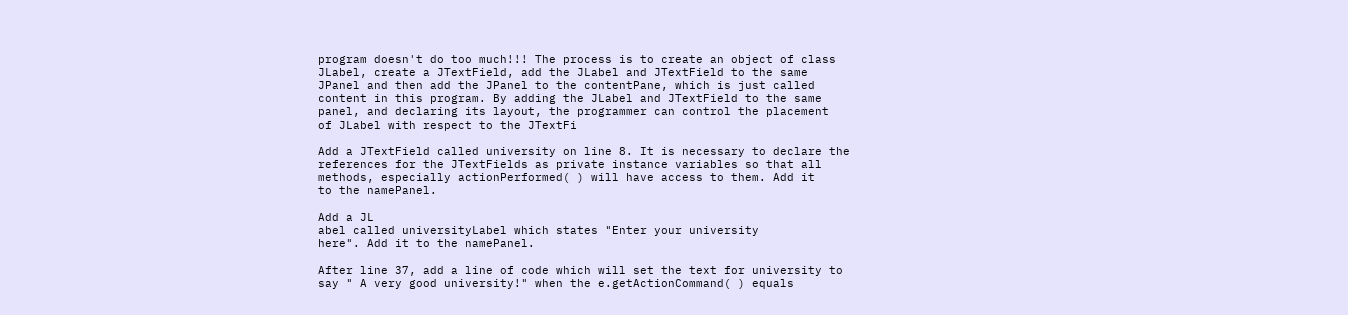program doesn't do too much!!! The process is to create an object of class
JLabel, create a JTextField, add the JLabel and JTextField to the same
JPanel and then add the JPanel to the contentPane, which is just called
content in this program. By adding the JLabel and JTextField to the same
panel, and declaring its layout, the programmer can control the placement
of JLabel with respect to the JTextFi

Add a JTextField called university on line 8. It is necessary to declare the
references for the JTextFields as private instance variables so that all
methods, especially actionPerformed( ) will have access to them. Add it
to the namePanel.

Add a JL
abel called universityLabel which states "Enter your university
here". Add it to the namePanel.

After line 37, add a line of code which will set the text for university to
say " A very good university!" when the e.getActionCommand( ) equals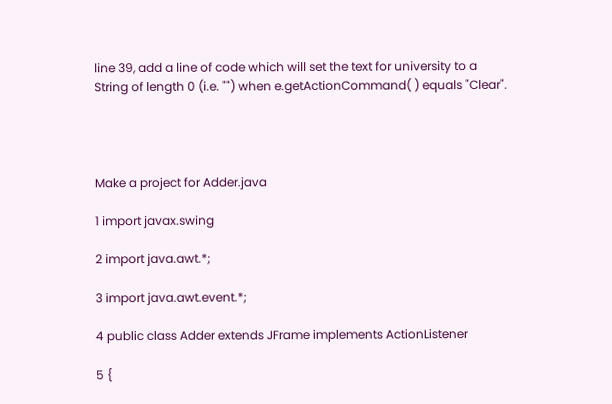line 39, add a line of code which will set the text for university to a
String of length 0 (i.e. "") when e.getActionCommand( ) equals "Clear".




Make a project for Adder.java

1 import javax.swing

2 import java.awt.*;

3 import java.awt.event.*;

4 public class Adder extends JFrame implements ActionListener

5 {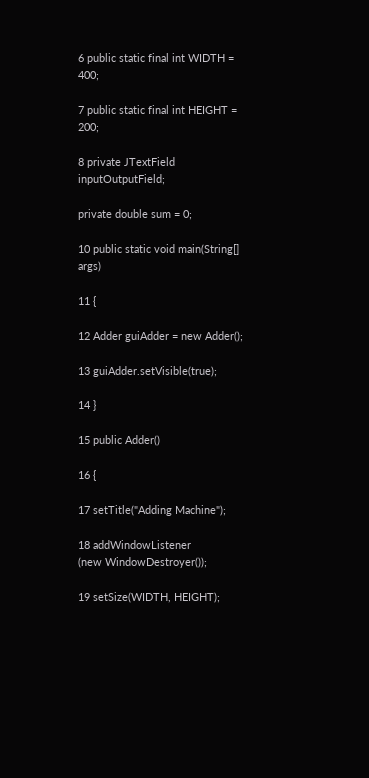6 public static final int WIDTH = 400;

7 public static final int HEIGHT = 200;

8 private JTextField inputOutputField;

private double sum = 0;

10 public static void main(String[] args)

11 {

12 Adder guiAdder = new Adder();

13 guiAdder.setVisible(true);

14 }

15 public Adder()

16 {

17 setTitle("Adding Machine");

18 addWindowListener
(new WindowDestroyer());

19 setSize(WIDTH, HEIGHT);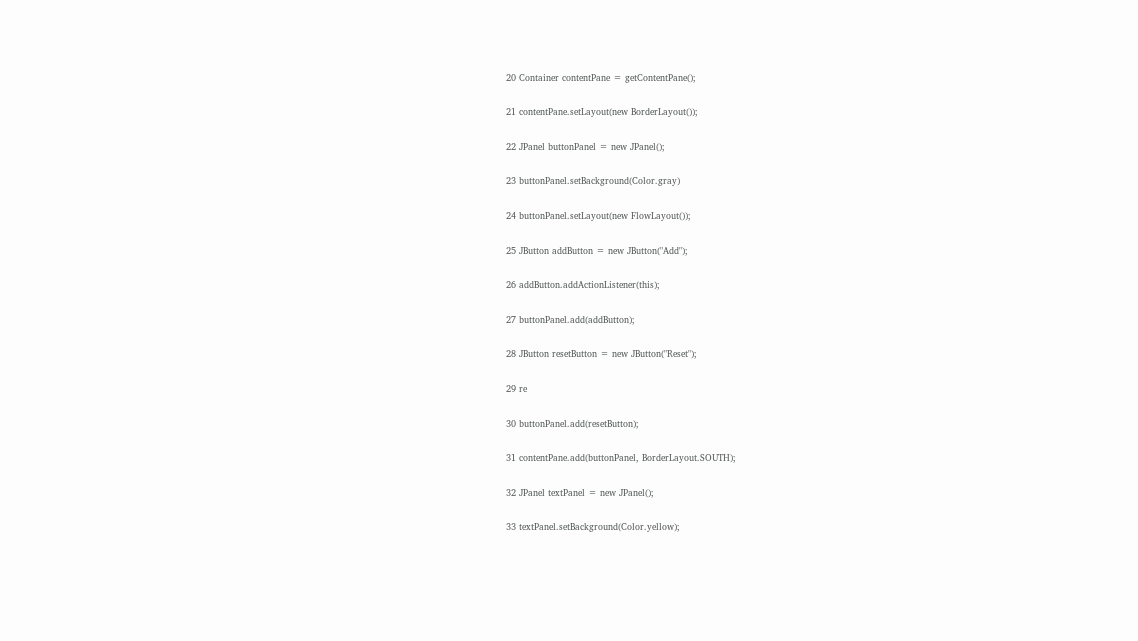20 Container contentPane = getContentPane();

21 contentPane.setLayout(new BorderLayout());

22 JPanel buttonPanel = new JPanel();

23 buttonPanel.setBackground(Color.gray)

24 buttonPanel.setLayout(new FlowLayout());

25 JButton addButton = new JButton("Add");

26 addButton.addActionListener(this);

27 buttonPanel.add(addButton);

28 JButton resetButton = new JButton("Reset");

29 re

30 buttonPanel.add(resetButton);

31 contentPane.add(buttonPanel, BorderLayout.SOUTH);

32 JPanel textPanel = new JPanel();

33 textPanel.setBackground(Color.yellow);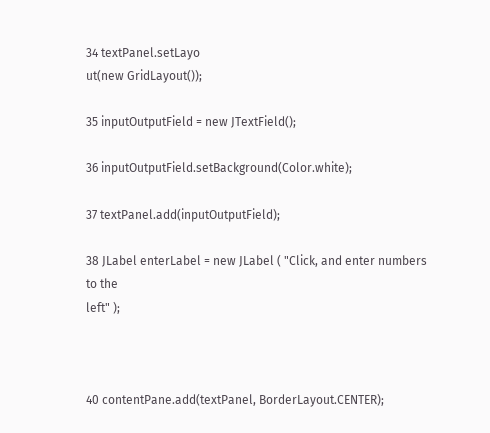34 textPanel.setLayo
ut(new GridLayout());

35 inputOutputField = new JTextField();

36 inputOutputField.setBackground(Color.white);

37 textPanel.add(inputOutputField);

38 JLabel enterLabel = new JLabel ( "Click, and enter numbers to the
left" );



40 contentPane.add(textPanel, BorderLayout.CENTER);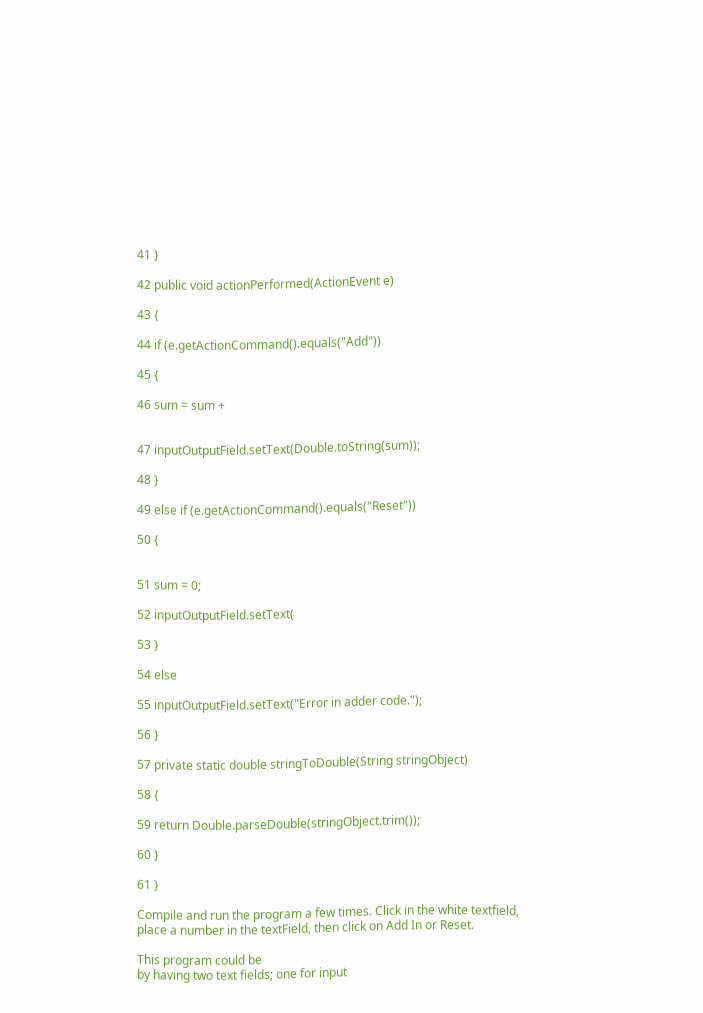41 }

42 public void actionPerformed(ActionEvent e)

43 {

44 if (e.getActionCommand().equals("Add"))

45 {

46 sum = sum +


47 inputOutputField.setText(Double.toString(sum));

48 }

49 else if (e.getActionCommand().equals("Reset"))

50 {


51 sum = 0;

52 inputOutputField.setText(

53 }

54 else

55 inputOutputField.setText("Error in adder code.");

56 }

57 private static double stringToDouble(String stringObject)

58 {

59 return Double.parseDouble(stringObject.trim());

60 }

61 }

Compile and run the program a few times. Click in the white textfield,
place a number in the textField, then click on Add In or Reset.

This program could be
by having two text fields; one for input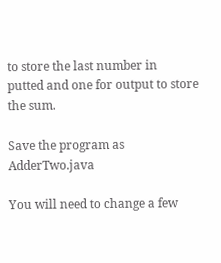to store the last number in
putted and one for output to store the sum.

Save the program as AdderTwo.java

You will need to change a few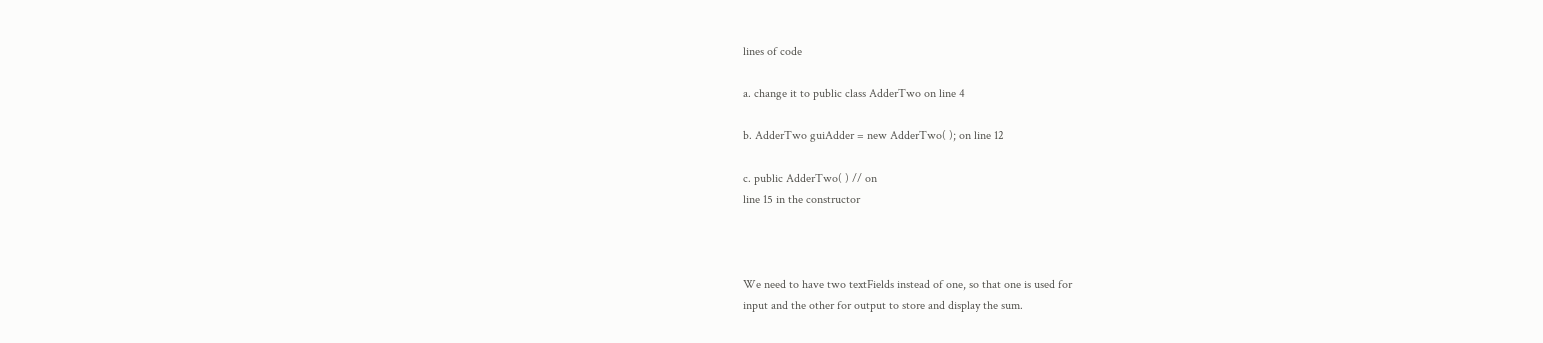lines of code

a. change it to public class AdderTwo on line 4

b. AdderTwo guiAdder = new AdderTwo( ); on line 12

c. public AdderTwo( ) // on
line 15 in the constructor



We need to have two textFields instead of one, so that one is used for
input and the other for output to store and display the sum.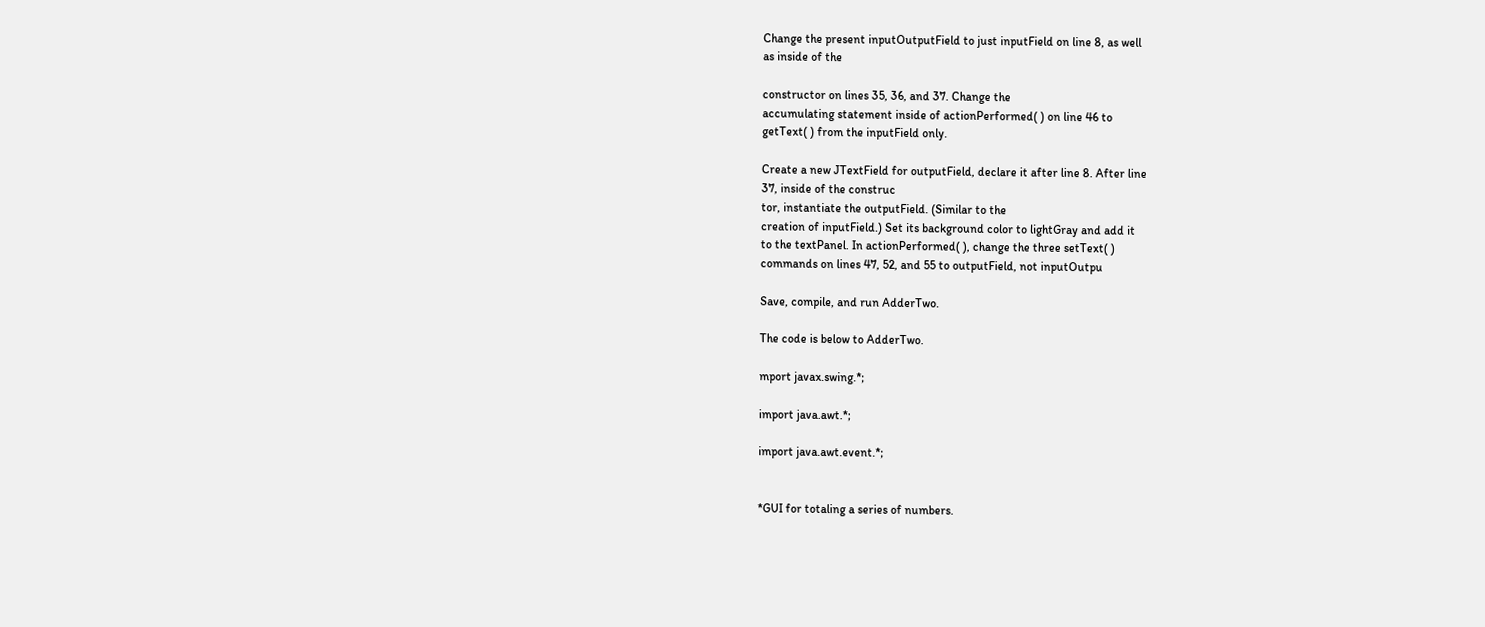Change the present inputOutputField to just inputField on line 8, as well
as inside of the

constructor on lines 35, 36, and 37. Change the
accumulating statement inside of actionPerformed( ) on line 46 to
getText( ) from the inputField only.

Create a new JTextField for outputField, declare it after line 8. After line
37, inside of the construc
tor, instantiate the outputField. (Similar to the
creation of inputField.) Set its background color to lightGray and add it
to the textPanel. In actionPerformed( ), change the three setText( )
commands on lines 47, 52, and 55 to outputField, not inputOutpu

Save, compile, and run AdderTwo.

The code is below to AdderTwo.

mport javax.swing.*;

import java.awt.*;

import java.awt.event.*;


*GUI for totaling a series of numbers.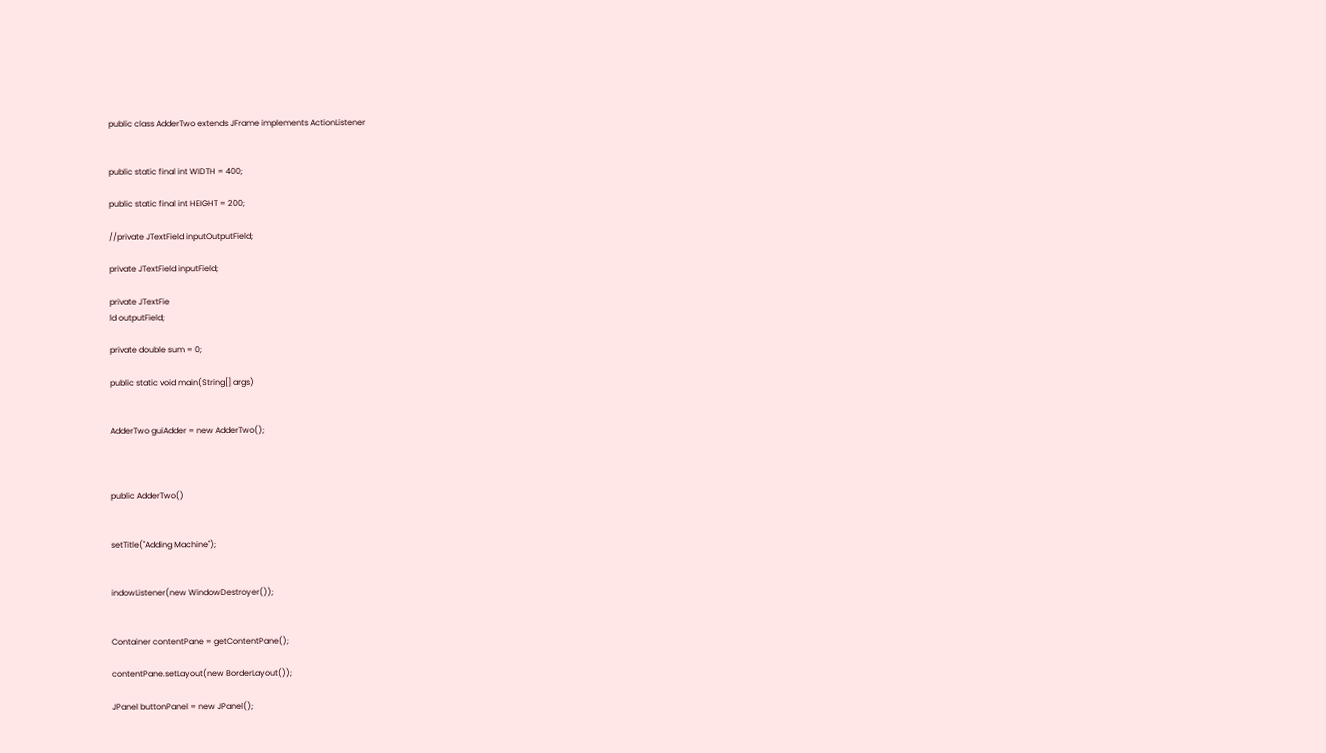public class AdderTwo extends JFrame implements ActionListener


public static final int WIDTH = 400;

public static final int HEIGHT = 200;

//private JTextField inputOutputField;

private JTextField inputField;

private JTextFie
ld outputField;

private double sum = 0;

public static void main(String[] args)


AdderTwo guiAdder = new AdderTwo();



public AdderTwo()


setTitle("Adding Machine");


indowListener(new WindowDestroyer());


Container contentPane = getContentPane();

contentPane.setLayout(new BorderLayout());

JPanel buttonPanel = new JPanel();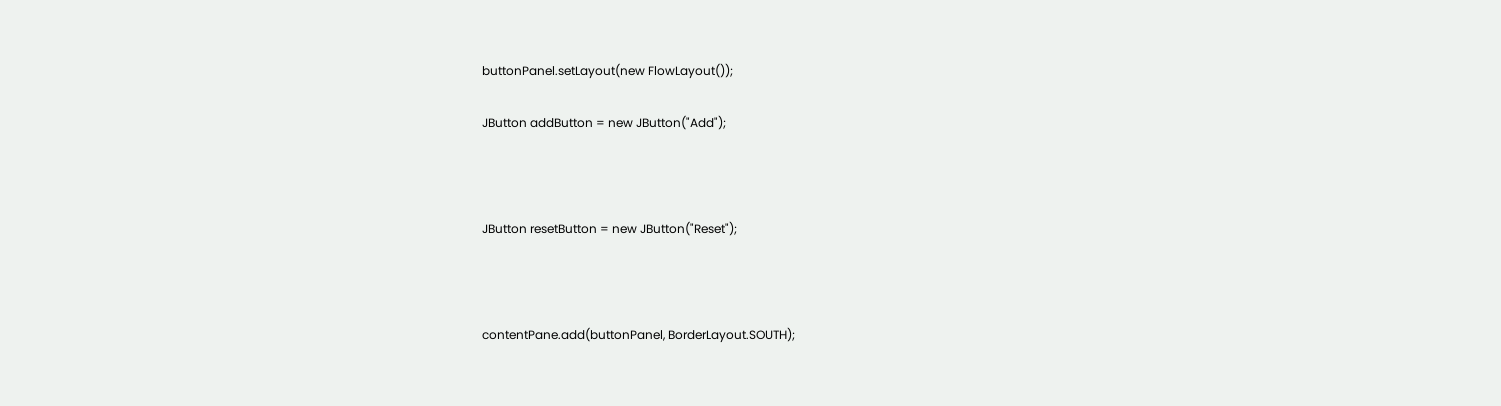buttonPanel.setLayout(new FlowLayout());

JButton addButton = new JButton("Add");



JButton resetButton = new JButton("Reset");



contentPane.add(buttonPanel, BorderLayout.SOUTH);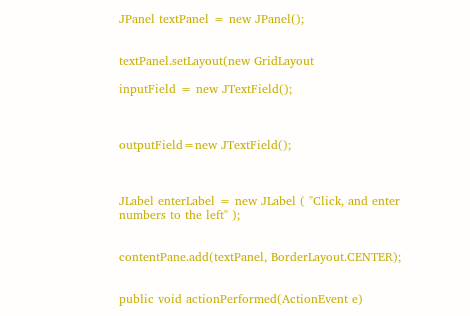JPanel textPanel = new JPanel();


textPanel.setLayout(new GridLayout

inputField = new JTextField();



outputField=new JTextField();



JLabel enterLabel = new JLabel ( "Click, and enter numbers to the left" );


contentPane.add(textPanel, BorderLayout.CENTER);


public void actionPerformed(ActionEvent e)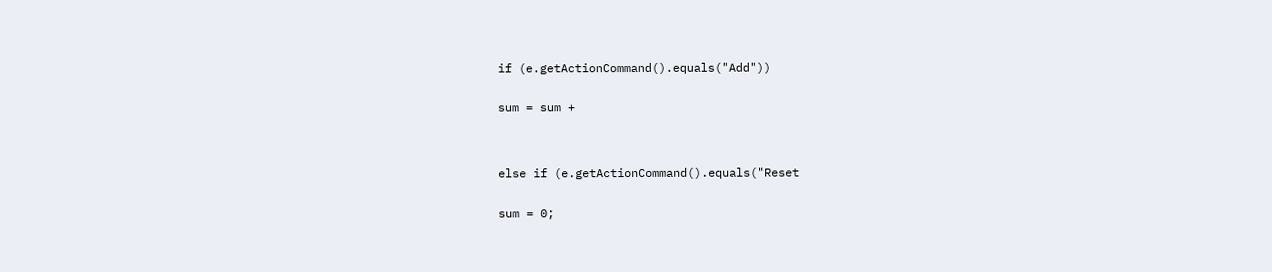if (e.getActionCommand().equals("Add"))


sum = sum +




else if (e.getActionCommand().equals("Reset


sum = 0;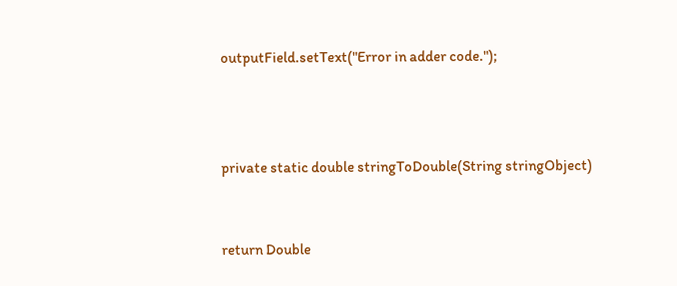outputField.setText("Error in adder code.");



private static double stringToDouble(String stringObject)


return Double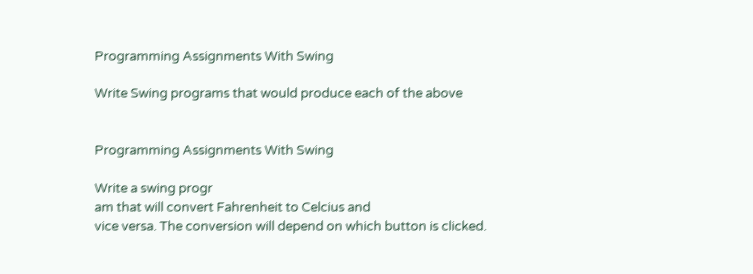Programming Assignments With Swing

Write Swing programs that would produce each of the above


Programming Assignments With Swing

Write a swing progr
am that will convert Fahrenheit to Celcius and
vice versa. The conversion will depend on which button is clicked.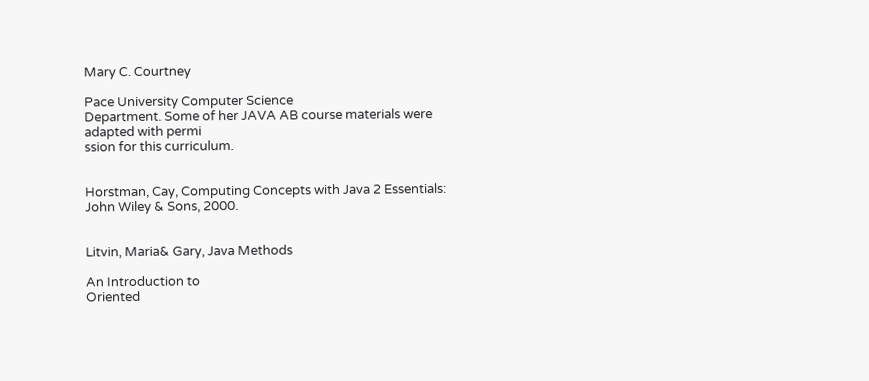Mary C. Courtney

Pace University Computer Science
Department. Some of her JAVA AB course materials were
adapted with permi
ssion for this curriculum.


Horstman, Cay, Computing Concepts with Java 2 Essentials:
John Wiley & Sons, 2000.


Litvin, Maria& Gary, Java Methods

An Introduction to
Oriented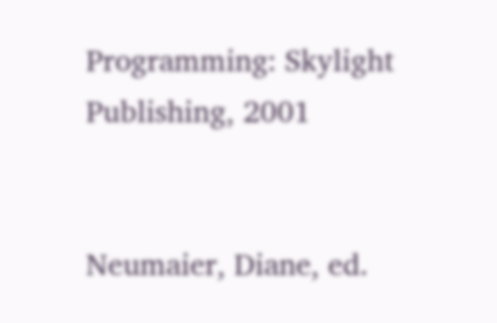Programming: Skylight Publishing, 2001


Neumaier, Diane, ed.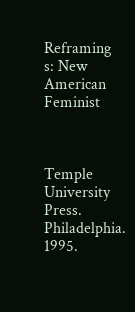Reframing
s: New American Feminist



Temple University Press. Philadelphia. 1995.